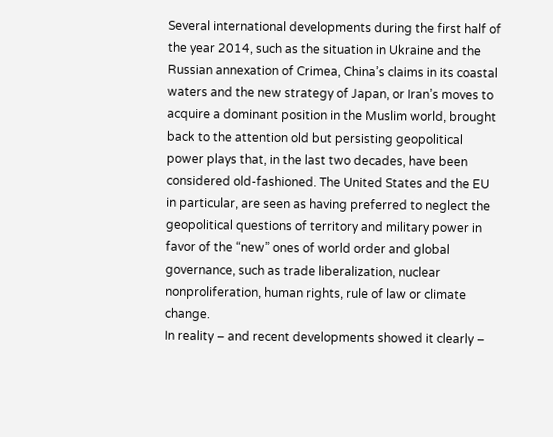Several international developments during the first half of the year 2014, such as the situation in Ukraine and the Russian annexation of Crimea, China’s claims in its coastal waters and the new strategy of Japan, or Iran’s moves to acquire a dominant position in the Muslim world, brought back to the attention old but persisting geopolitical power plays that, in the last two decades, have been considered old-fashioned. The United States and the EU in particular, are seen as having preferred to neglect the geopolitical questions of territory and military power in favor of the “new” ones of world order and global governance, such as trade liberalization, nuclear nonproliferation, human rights, rule of law or climate change.
In reality – and recent developments showed it clearly –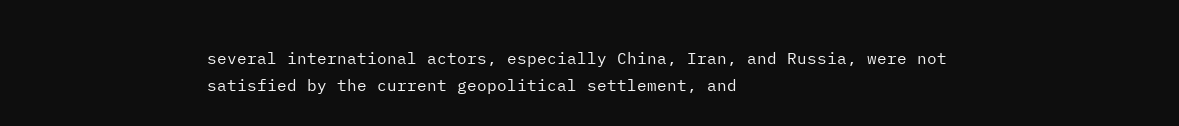several international actors, especially China, Iran, and Russia, were not satisfied by the current geopolitical settlement, and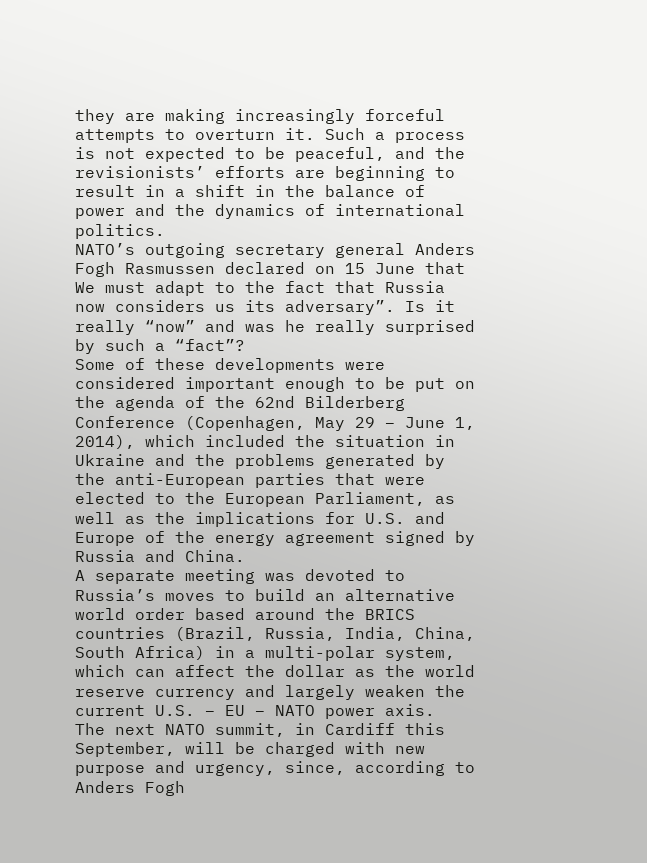they are making increasingly forceful attempts to overturn it. Such a process is not expected to be peaceful, and the revisionists’ efforts are beginning to result in a shift in the balance of power and the dynamics of international politics.
NATO’s outgoing secretary general Anders Fogh Rasmussen declared on 15 June that We must adapt to the fact that Russia now considers us its adversary”. Is it really “now” and was he really surprised by such a “fact”?
Some of these developments were considered important enough to be put on the agenda of the 62nd Bilderberg Conference (Copenhagen, May 29 – June 1, 2014), which included the situation in Ukraine and the problems generated by the anti-European parties that were elected to the European Parliament, as well as the implications for U.S. and Europe of the energy agreement signed by Russia and China.
A separate meeting was devoted to Russia’s moves to build an alternative world order based around the BRICS countries (Brazil, Russia, India, China, South Africa) in a multi-polar system, which can affect the dollar as the world reserve currency and largely weaken the current U.S. – EU – NATO power axis.
The next NATO summit, in Cardiff this September, will be charged with new purpose and urgency, since, according to Anders Fogh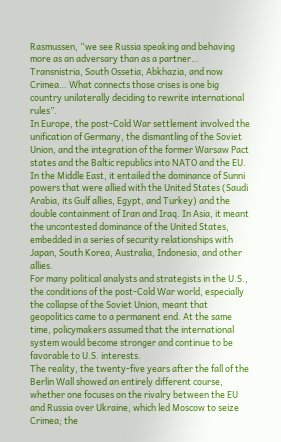Rasmussen, “we see Russia speaking and behaving more as an adversary than as a partner… Transnistria, South Ossetia, Abkhazia, and now Crimea… What connects those crises is one big country unilaterally deciding to rewrite international rules”.
In Europe, the post-Cold War settlement involved the unification of Germany, the dismantling of the Soviet Union, and the integration of the former Warsaw Pact states and the Baltic republics into NATO and the EU. In the Middle East, it entailed the dominance of Sunni powers that were allied with the United States (Saudi Arabia, its Gulf allies, Egypt, and Turkey) and the double containment of Iran and Iraq. In Asia, it meant the uncontested dominance of the United States, embedded in a series of security relationships with Japan, South Korea, Australia, Indonesia, and other allies.
For many political analysts and strategists in the U.S., the conditions of the post-Cold War world, especially the collapse of the Soviet Union, meant that geopolitics came to a permanent end. At the same time, policymakers assumed that the international system would become stronger and continue to be favorable to U.S. interests.
The reality, the twenty-five years after the fall of the Berlin Wall showed an entirely different course, whether one focuses on the rivalry between the EU and Russia over Ukraine, which led Moscow to seize Crimea; the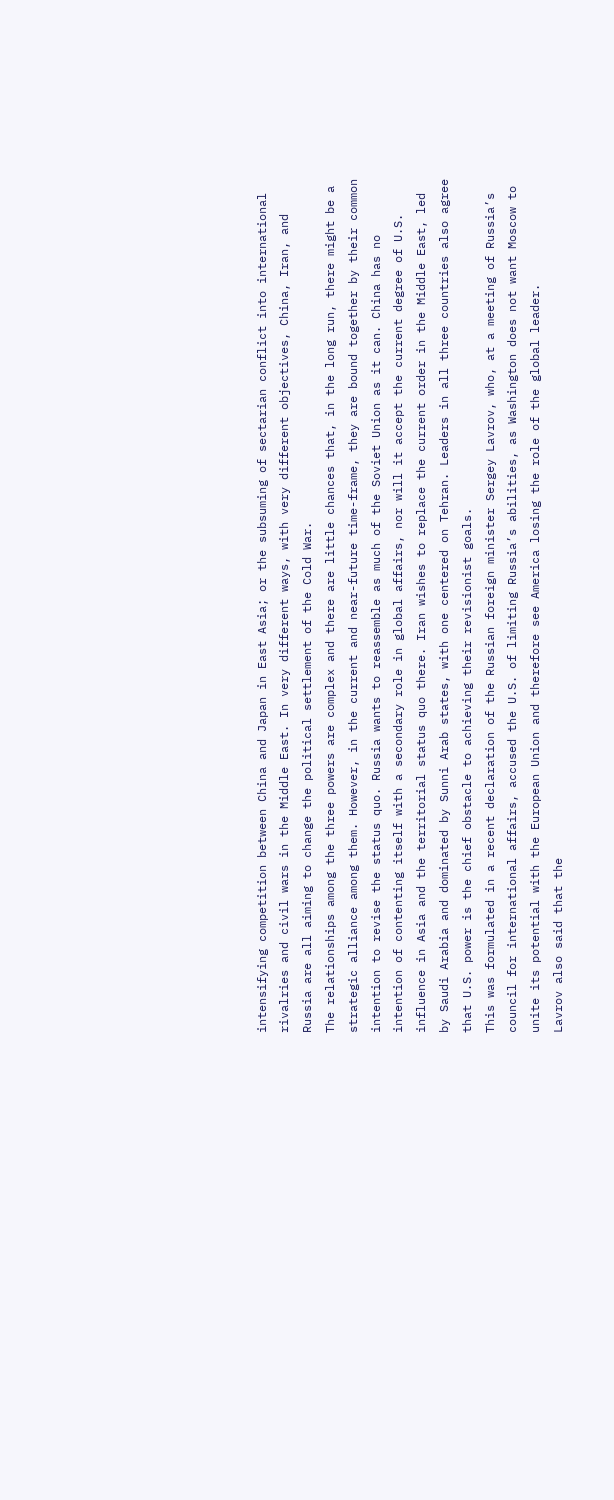intensifying competition between China and Japan in East Asia; or the subsuming of sectarian conflict into international rivalries and civil wars in the Middle East. In very different ways, with very different objectives, China, Iran, and Russia are all aiming to change the political settlement of the Cold War.
The relationships among the three powers are complex and there are little chances that, in the long run, there might be a strategic alliance among them. However, in the current and near-future time-frame, they are bound together by their common intention to revise the status quo. Russia wants to reassemble as much of the Soviet Union as it can. China has no intention of contenting itself with a secondary role in global affairs, nor will it accept the current degree of U.S. influence in Asia and the territorial status quo there. Iran wishes to replace the current order in the Middle East, led by Saudi Arabia and dominated by Sunni Arab states, with one centered on Tehran. Leaders in all three countries also agree that U.S. power is the chief obstacle to achieving their revisionist goals.
This was formulated in a recent declaration of the Russian foreign minister Sergey Lavrov, who, at a meeting of Russia’s council for international affairs, accused the U.S. of limiting Russia’s abilities, as Washington does not want Moscow to unite its potential with the European Union and therefore see America losing the role of the global leader.
Lavrov also said that the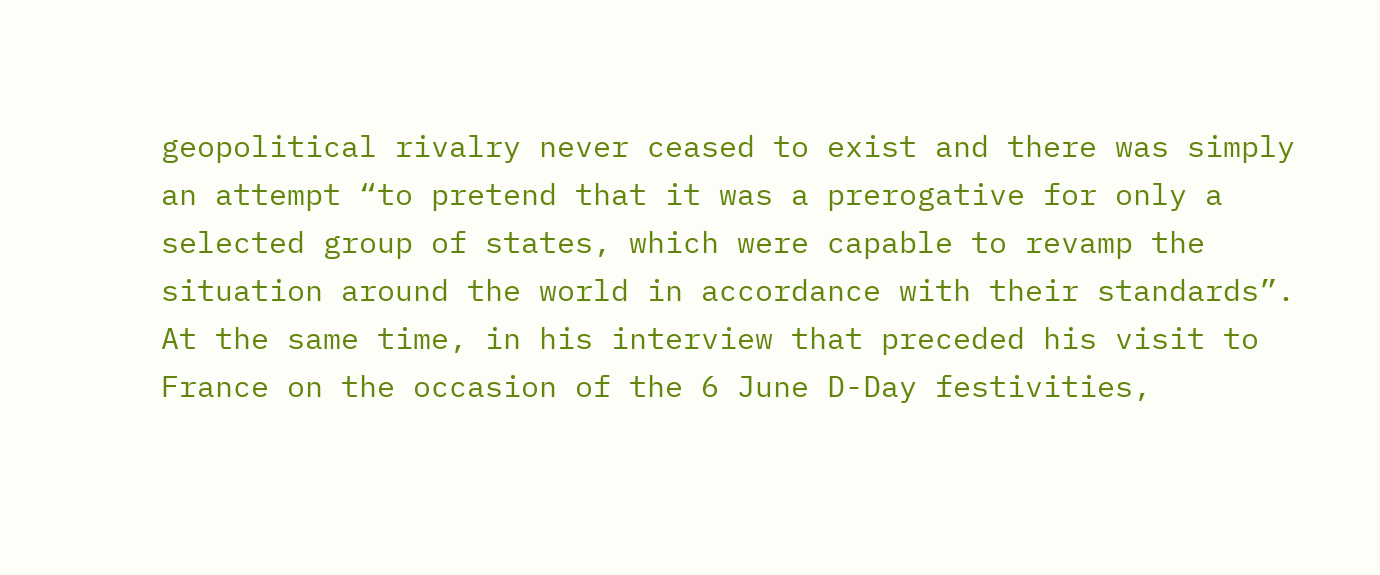geopolitical rivalry never ceased to exist and there was simply an attempt “to pretend that it was a prerogative for only a selected group of states, which were capable to revamp the situation around the world in accordance with their standards”.
At the same time, in his interview that preceded his visit to France on the occasion of the 6 June D-Day festivities,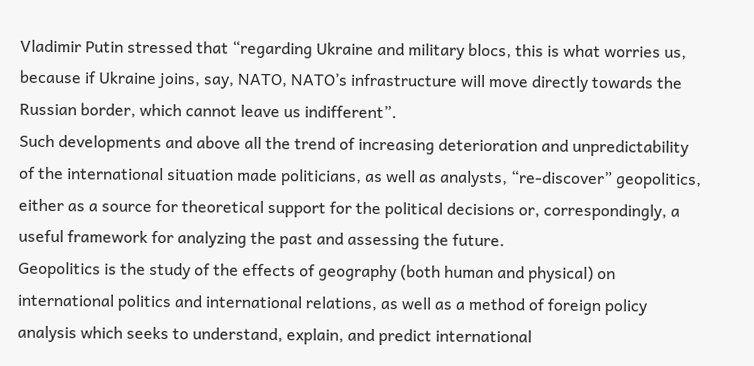Vladimir Putin stressed that “regarding Ukraine and military blocs, this is what worries us, because if Ukraine joins, say, NATO, NATO’s infrastructure will move directly towards the Russian border, which cannot leave us indifferent”.
Such developments and above all the trend of increasing deterioration and unpredictability of the international situation made politicians, as well as analysts, “re-discover” geopolitics, either as a source for theoretical support for the political decisions or, correspondingly, a useful framework for analyzing the past and assessing the future.
Geopolitics is the study of the effects of geography (both human and physical) on international politics and international relations, as well as a method of foreign policy analysis which seeks to understand, explain, and predict international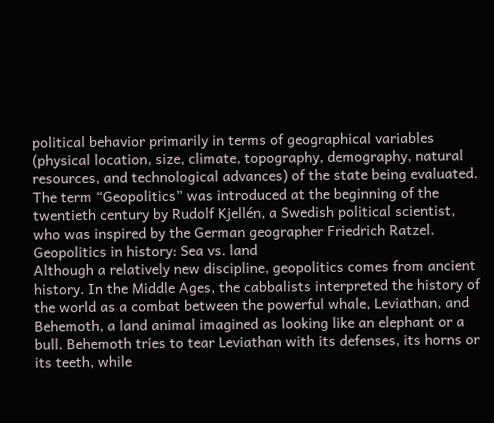political behavior primarily in terms of geographical variables (physical location, size, climate, topography, demography, natural resources, and technological advances) of the state being evaluated. The term “Geopolitics” was introduced at the beginning of the twentieth century by Rudolf Kjellén, a Swedish political scientist, who was inspired by the German geographer Friedrich Ratzel.
Geopolitics in history: Sea vs. land
Although a relatively new discipline, geopolitics comes from ancient history. In the Middle Ages, the cabbalists interpreted the history of the world as a combat between the powerful whale, Leviathan, and Behemoth, a land animal imagined as looking like an elephant or a bull. Behemoth tries to tear Leviathan with its defenses, its horns or its teeth, while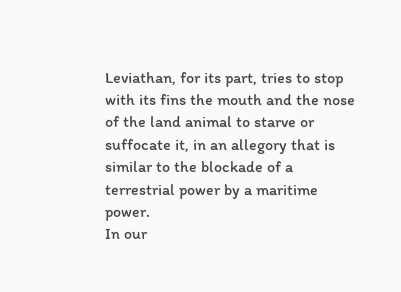Leviathan, for its part, tries to stop with its fins the mouth and the nose of the land animal to starve or suffocate it, in an allegory that is similar to the blockade of a terrestrial power by a maritime power.
In our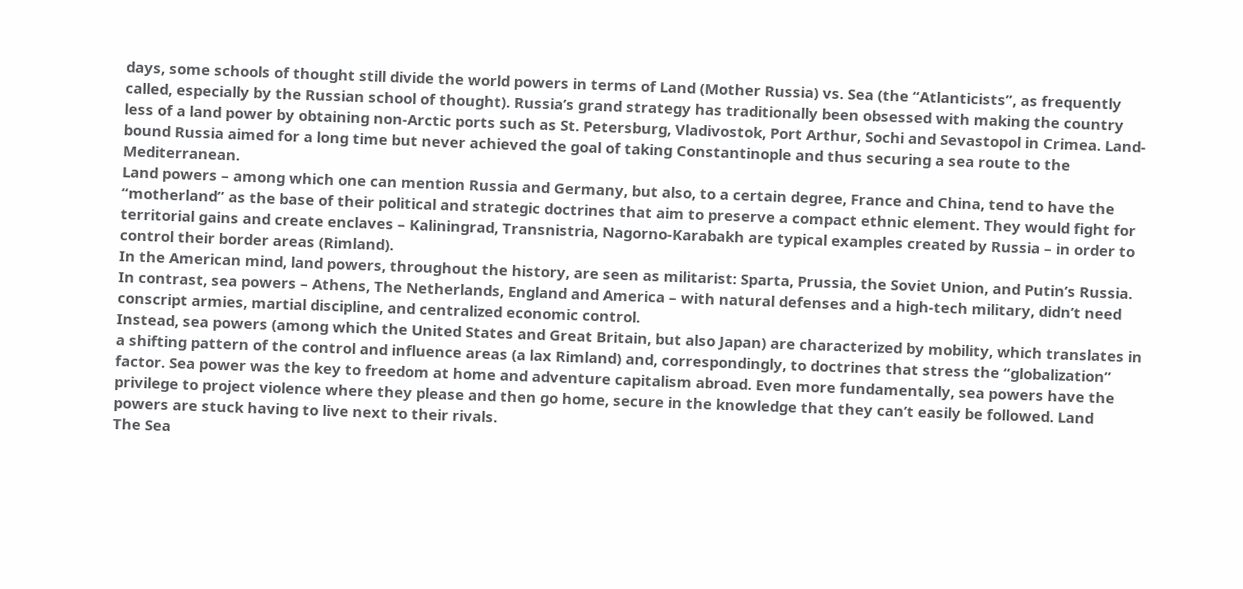days, some schools of thought still divide the world powers in terms of Land (Mother Russia) vs. Sea (the “Atlanticists”, as frequently called, especially by the Russian school of thought). Russia’s grand strategy has traditionally been obsessed with making the country less of a land power by obtaining non-Arctic ports such as St. Petersburg, Vladivostok, Port Arthur, Sochi and Sevastopol in Crimea. Land-bound Russia aimed for a long time but never achieved the goal of taking Constantinople and thus securing a sea route to the Mediterranean.
Land powers – among which one can mention Russia and Germany, but also, to a certain degree, France and China, tend to have the “motherland” as the base of their political and strategic doctrines that aim to preserve a compact ethnic element. They would fight for territorial gains and create enclaves – Kaliningrad, Transnistria, Nagorno-Karabakh are typical examples created by Russia – in order to control their border areas (Rimland).
In the American mind, land powers, throughout the history, are seen as militarist: Sparta, Prussia, the Soviet Union, and Putin’s Russia. In contrast, sea powers – Athens, The Netherlands, England and America – with natural defenses and a high-tech military, didn’t need conscript armies, martial discipline, and centralized economic control.
Instead, sea powers (among which the United States and Great Britain, but also Japan) are characterized by mobility, which translates in a shifting pattern of the control and influence areas (a lax Rimland) and, correspondingly, to doctrines that stress the “globalization” factor. Sea power was the key to freedom at home and adventure capitalism abroad. Even more fundamentally, sea powers have the privilege to project violence where they please and then go home, secure in the knowledge that they can’t easily be followed. Land powers are stuck having to live next to their rivals.
The Sea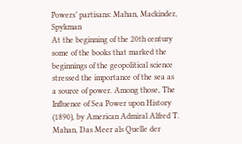Powers’ partisans: Mahan, Mackinder, Spykman
At the beginning of the 20th century some of the books that marked the beginnings of the geopolitical science stressed the importance of the sea as a source of power. Among those, The Influence of Sea Power upon History (1890), by American Admiral Alfred T. Mahan, Das Meer als Quelle der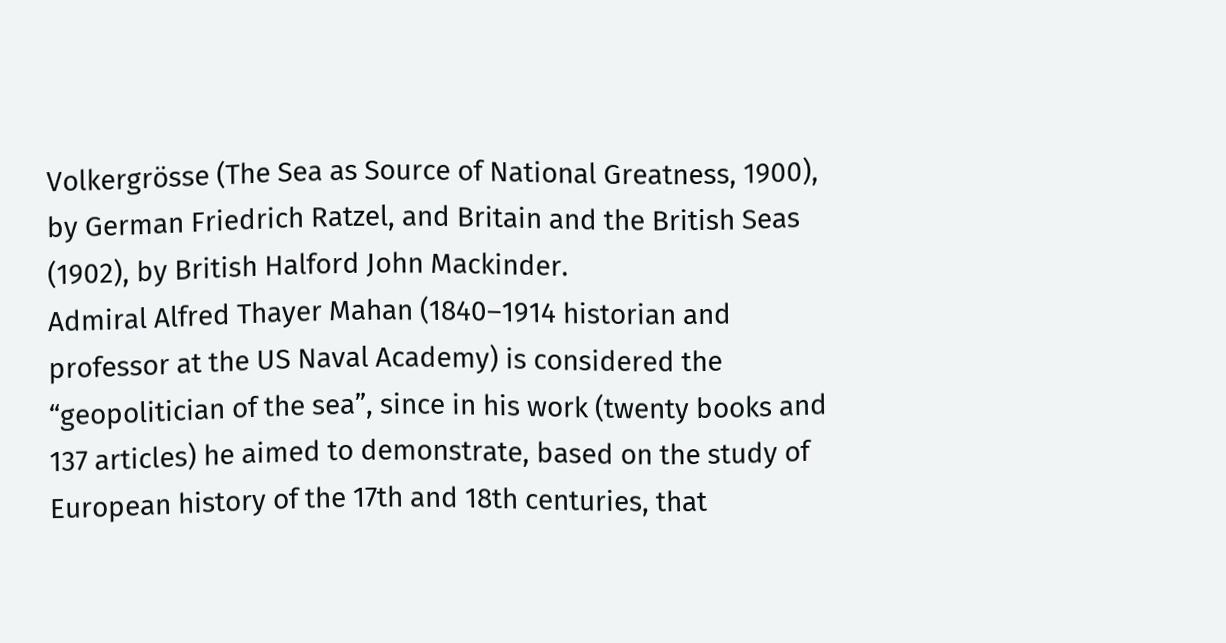Volkergrösse (The Sea as Source of National Greatness, 1900), by German Friedrich Ratzel, and Britain and the British Seas (1902), by British Halford John Mackinder.
Admiral Alfred Thayer Mahan (1840–1914 historian and professor at the US Naval Academy) is considered the “geopolitician of the sea”, since in his work (twenty books and 137 articles) he aimed to demonstrate, based on the study of European history of the 17th and 18th centuries, that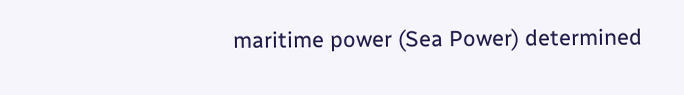maritime power (Sea Power) determined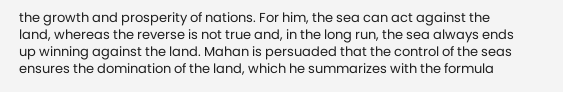the growth and prosperity of nations. For him, the sea can act against the land, whereas the reverse is not true and, in the long run, the sea always ends up winning against the land. Mahan is persuaded that the control of the seas ensures the domination of the land, which he summarizes with the formula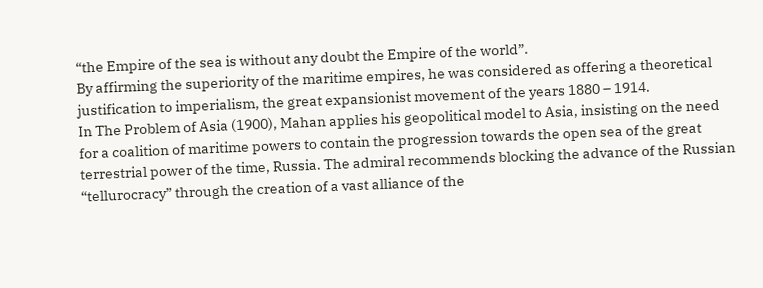“the Empire of the sea is without any doubt the Empire of the world”.
By affirming the superiority of the maritime empires, he was considered as offering a theoretical justification to imperialism, the great expansionist movement of the years 1880 – 1914.
In The Problem of Asia (1900), Mahan applies his geopolitical model to Asia, insisting on the need for a coalition of maritime powers to contain the progression towards the open sea of the great terrestrial power of the time, Russia. The admiral recommends blocking the advance of the Russian “tellurocracy” through the creation of a vast alliance of the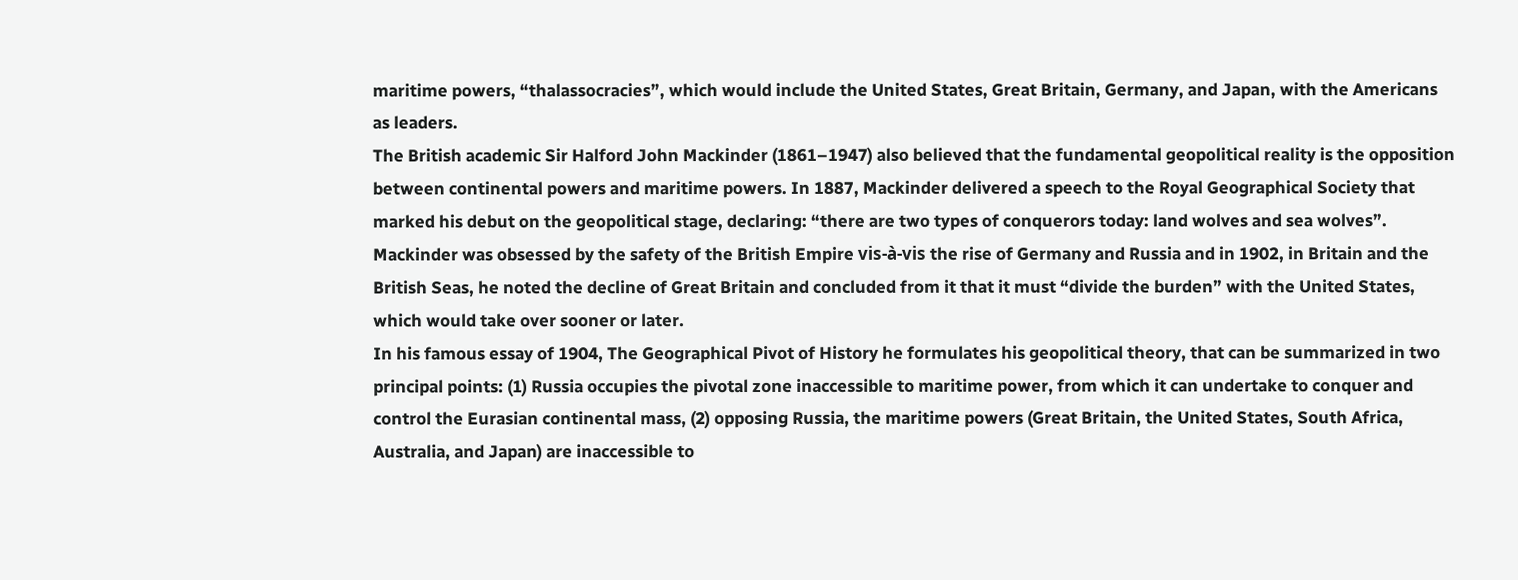maritime powers, “thalassocracies”, which would include the United States, Great Britain, Germany, and Japan, with the Americans as leaders.
The British academic Sir Halford John Mackinder (1861–1947) also believed that the fundamental geopolitical reality is the opposition between continental powers and maritime powers. In 1887, Mackinder delivered a speech to the Royal Geographical Society that marked his debut on the geopolitical stage, declaring: “there are two types of conquerors today: land wolves and sea wolves”. Mackinder was obsessed by the safety of the British Empire vis-à-vis the rise of Germany and Russia and in 1902, in Britain and the British Seas, he noted the decline of Great Britain and concluded from it that it must “divide the burden” with the United States, which would take over sooner or later.
In his famous essay of 1904, The Geographical Pivot of History he formulates his geopolitical theory, that can be summarized in two principal points: (1) Russia occupies the pivotal zone inaccessible to maritime power, from which it can undertake to conquer and control the Eurasian continental mass, (2) opposing Russia, the maritime powers (Great Britain, the United States, South Africa, Australia, and Japan) are inaccessible to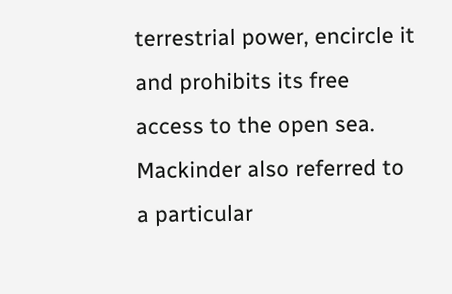terrestrial power, encircle it and prohibits its free access to the open sea.
Mackinder also referred to a particular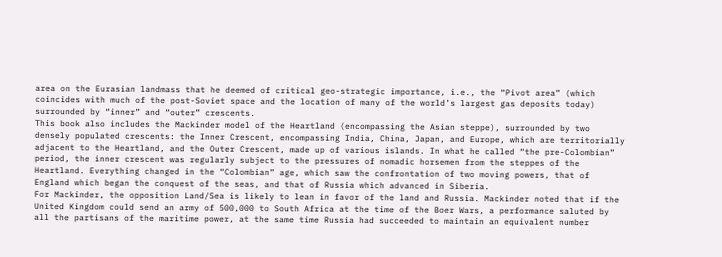area on the Eurasian landmass that he deemed of critical geo-strategic importance, i.e., the “Pivot area” (which coincides with much of the post-Soviet space and the location of many of the world’s largest gas deposits today) surrounded by “inner” and “outer” crescents.
This book also includes the Mackinder model of the Heartland (encompassing the Asian steppe), surrounded by two densely populated crescents: the Inner Crescent, encompassing India, China, Japan, and Europe, which are territorially adjacent to the Heartland, and the Outer Crescent, made up of various islands. In what he called “the pre-Colombian” period, the inner crescent was regularly subject to the pressures of nomadic horsemen from the steppes of the Heartland. Everything changed in the “Colombian” age, which saw the confrontation of two moving powers, that of England which began the conquest of the seas, and that of Russia which advanced in Siberia.
For Mackinder, the opposition Land/Sea is likely to lean in favor of the land and Russia. Mackinder noted that if the United Kingdom could send an army of 500,000 to South Africa at the time of the Boer Wars, a performance saluted by all the partisans of the maritime power, at the same time Russia had succeeded to maintain an equivalent number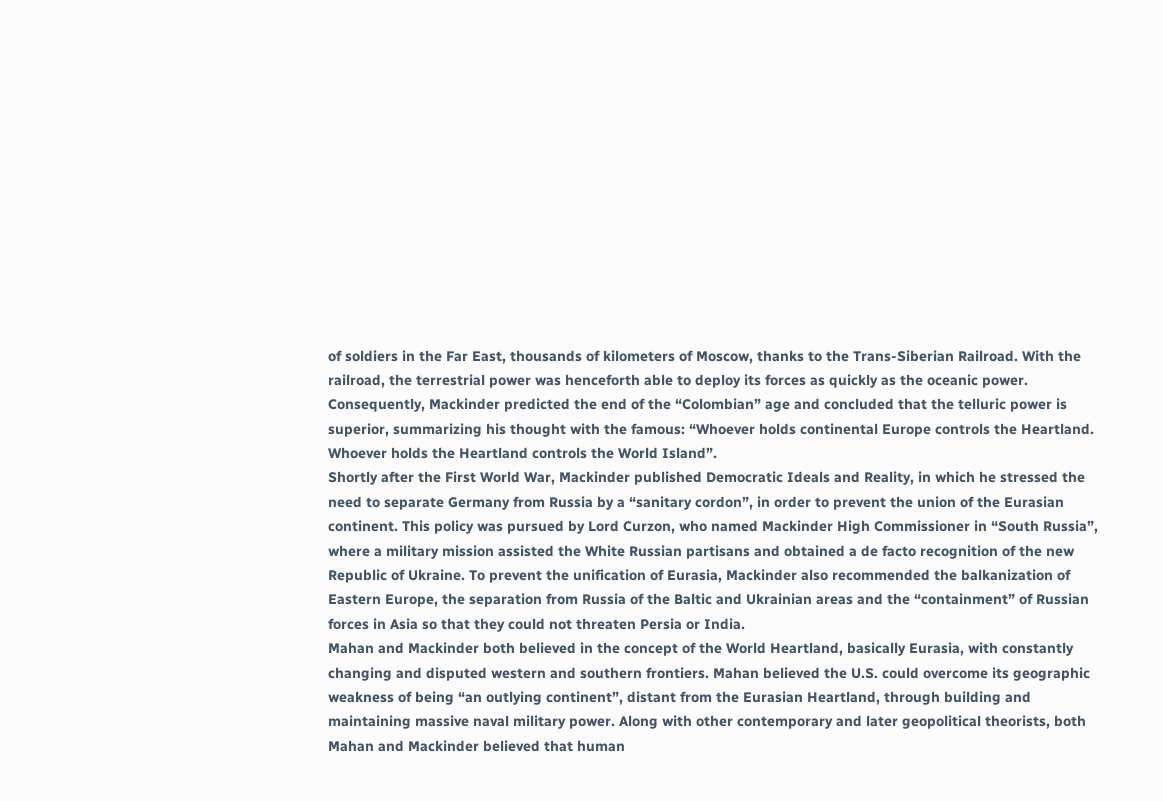of soldiers in the Far East, thousands of kilometers of Moscow, thanks to the Trans-Siberian Railroad. With the railroad, the terrestrial power was henceforth able to deploy its forces as quickly as the oceanic power. Consequently, Mackinder predicted the end of the “Colombian” age and concluded that the telluric power is superior, summarizing his thought with the famous: “Whoever holds continental Europe controls the Heartland. Whoever holds the Heartland controls the World Island”.
Shortly after the First World War, Mackinder published Democratic Ideals and Reality, in which he stressed the need to separate Germany from Russia by a “sanitary cordon”, in order to prevent the union of the Eurasian continent. This policy was pursued by Lord Curzon, who named Mackinder High Commissioner in “South Russia”, where a military mission assisted the White Russian partisans and obtained a de facto recognition of the new Republic of Ukraine. To prevent the unification of Eurasia, Mackinder also recommended the balkanization of Eastern Europe, the separation from Russia of the Baltic and Ukrainian areas and the “containment” of Russian forces in Asia so that they could not threaten Persia or India.
Mahan and Mackinder both believed in the concept of the World Heartland, basically Eurasia, with constantly changing and disputed western and southern frontiers. Mahan believed the U.S. could overcome its geographic weakness of being “an outlying continent”, distant from the Eurasian Heartland, through building and maintaining massive naval military power. Along with other contemporary and later geopolitical theorists, both Mahan and Mackinder believed that human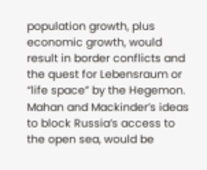population growth, plus economic growth, would result in border conflicts and the quest for Lebensraum or “life space” by the Hegemon.
Mahan and Mackinder’s ideas to block Russia’s access to the open sea, would be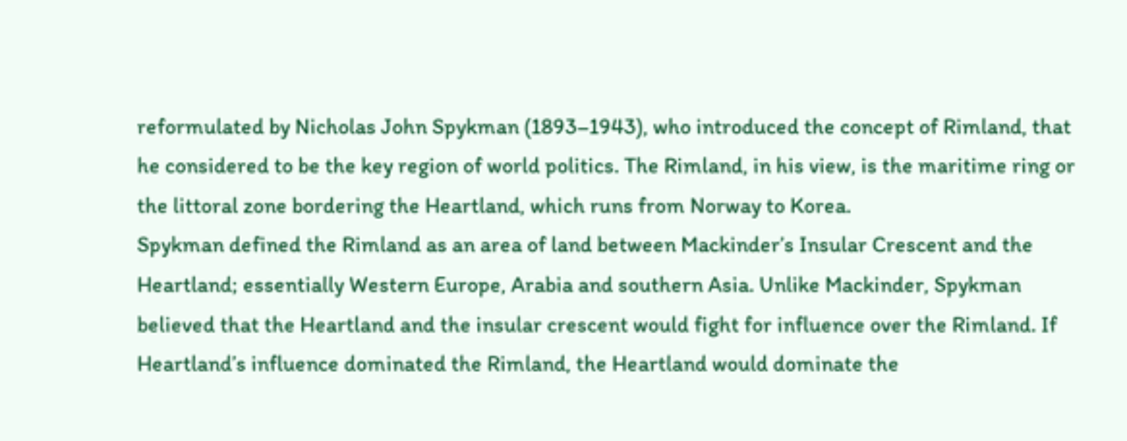reformulated by Nicholas John Spykman (1893–1943), who introduced the concept of Rimland, that he considered to be the key region of world politics. The Rimland, in his view, is the maritime ring or the littoral zone bordering the Heartland, which runs from Norway to Korea.
Spykman defined the Rimland as an area of land between Mackinder’s Insular Crescent and the Heartland; essentially Western Europe, Arabia and southern Asia. Unlike Mackinder, Spykman believed that the Heartland and the insular crescent would fight for influence over the Rimland. If Heartland’s influence dominated the Rimland, the Heartland would dominate the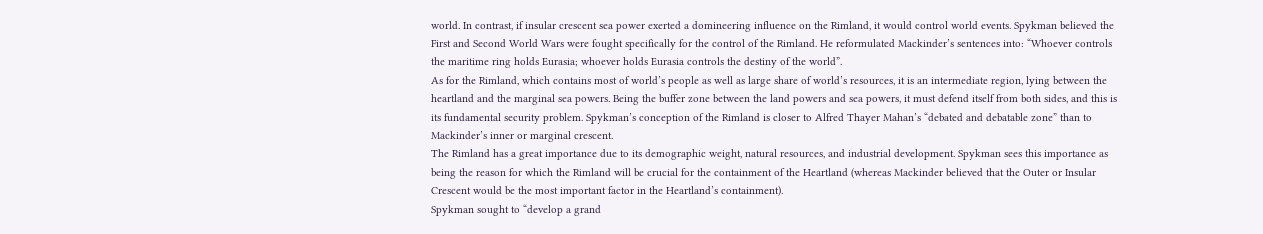world. In contrast, if insular crescent sea power exerted a domineering influence on the Rimland, it would control world events. Spykman believed the First and Second World Wars were fought specifically for the control of the Rimland. He reformulated Mackinder’s sentences into: “Whoever controls the maritime ring holds Eurasia; whoever holds Eurasia controls the destiny of the world”.
As for the Rimland, which contains most of world’s people as well as large share of world’s resources, it is an intermediate region, lying between the heartland and the marginal sea powers. Being the buffer zone between the land powers and sea powers, it must defend itself from both sides, and this is its fundamental security problem. Spykman’s conception of the Rimland is closer to Alfred Thayer Mahan’s “debated and debatable zone” than to Mackinder’s inner or marginal crescent.
The Rimland has a great importance due to its demographic weight, natural resources, and industrial development. Spykman sees this importance as being the reason for which the Rimland will be crucial for the containment of the Heartland (whereas Mackinder believed that the Outer or Insular Crescent would be the most important factor in the Heartland’s containment).
Spykman sought to “develop a grand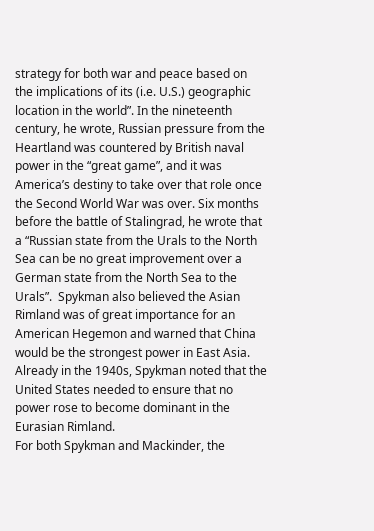strategy for both war and peace based on the implications of its (i.e. U.S.) geographic location in the world”. In the nineteenth century, he wrote, Russian pressure from the Heartland was countered by British naval power in the “great game”, and it was America’s destiny to take over that role once the Second World War was over. Six months before the battle of Stalingrad, he wrote that a “Russian state from the Urals to the North Sea can be no great improvement over a German state from the North Sea to the Urals”.  Spykman also believed the Asian Rimland was of great importance for an American Hegemon and warned that China would be the strongest power in East Asia. Already in the 1940s, Spykman noted that the United States needed to ensure that no power rose to become dominant in the Eurasian Rimland.
For both Spykman and Mackinder, the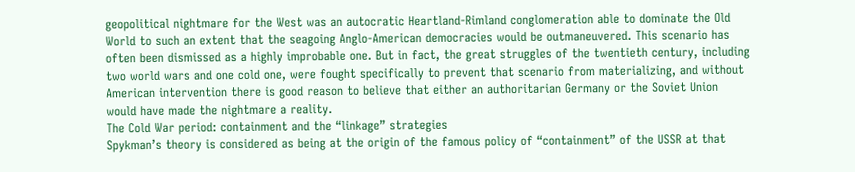geopolitical nightmare for the West was an autocratic Heartland-Rimland conglomeration able to dominate the Old World to such an extent that the seagoing Anglo-American democracies would be outmaneuvered. This scenario has often been dismissed as a highly improbable one. But in fact, the great struggles of the twentieth century, including two world wars and one cold one, were fought specifically to prevent that scenario from materializing, and without American intervention there is good reason to believe that either an authoritarian Germany or the Soviet Union would have made the nightmare a reality.
The Cold War period: containment and the “linkage” strategies
Spykman’s theory is considered as being at the origin of the famous policy of “containment” of the USSR at that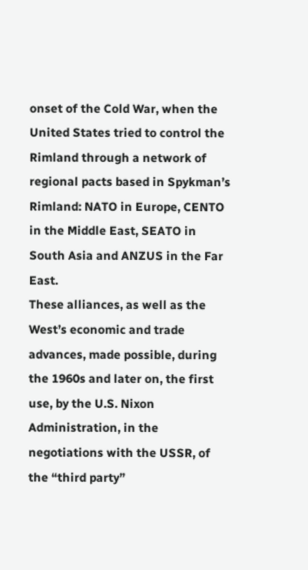onset of the Cold War, when the United States tried to control the Rimland through a network of regional pacts based in Spykman’s Rimland: NATO in Europe, CENTO in the Middle East, SEATO in South Asia and ANZUS in the Far East.
These alliances, as well as the West’s economic and trade advances, made possible, during the 1960s and later on, the first use, by the U.S. Nixon Administration, in the negotiations with the USSR, of the “third party”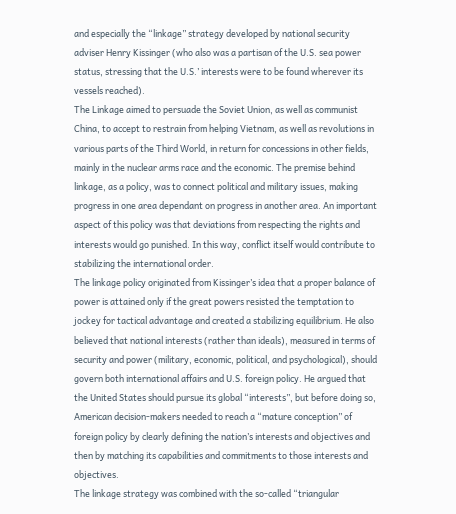and especially the “linkage” strategy developed by national security adviser Henry Kissinger (who also was a partisan of the U.S. sea power status, stressing that the U.S.’ interests were to be found wherever its vessels reached).
The Linkage aimed to persuade the Soviet Union, as well as communist China, to accept to restrain from helping Vietnam, as well as revolutions in various parts of the Third World, in return for concessions in other fields, mainly in the nuclear arms race and the economic. The premise behind linkage, as a policy, was to connect political and military issues, making progress in one area dependant on progress in another area. An important aspect of this policy was that deviations from respecting the rights and interests would go punished. In this way, conflict itself would contribute to stabilizing the international order.
The linkage policy originated from Kissinger’s idea that a proper balance of power is attained only if the great powers resisted the temptation to jockey for tactical advantage and created a stabilizing equilibrium. He also believed that national interests (rather than ideals), measured in terms of security and power (military, economic, political, and psychological), should govern both international affairs and U.S. foreign policy. He argued that the United States should pursue its global “interests”, but before doing so, American decision-makers needed to reach a “mature conception” of foreign policy by clearly defining the nation’s interests and objectives and then by matching its capabilities and commitments to those interests and objectives.
The linkage strategy was combined with the so-called “triangular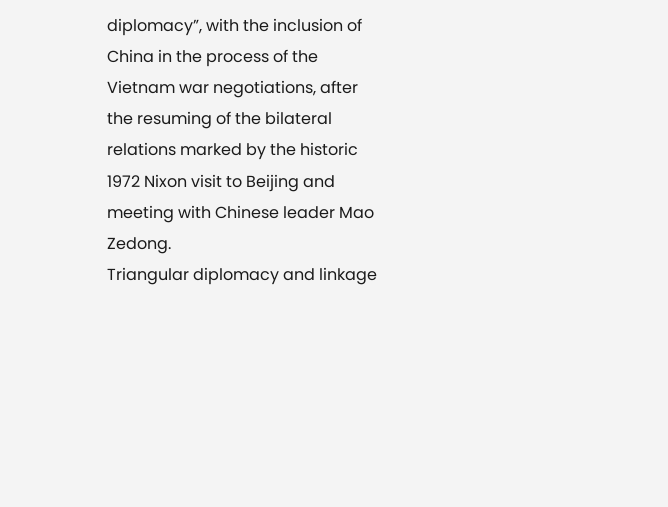diplomacy”, with the inclusion of China in the process of the Vietnam war negotiations, after the resuming of the bilateral relations marked by the historic 1972 Nixon visit to Beijing and meeting with Chinese leader Mao Zedong.
Triangular diplomacy and linkage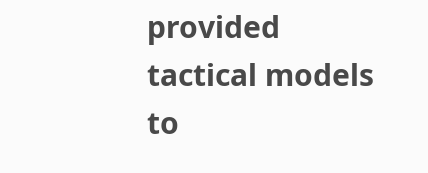provided tactical models to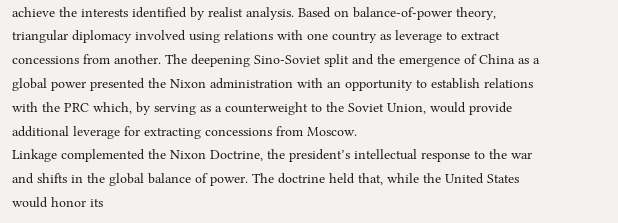achieve the interests identified by realist analysis. Based on balance-of-power theory, triangular diplomacy involved using relations with one country as leverage to extract concessions from another. The deepening Sino-Soviet split and the emergence of China as a global power presented the Nixon administration with an opportunity to establish relations with the PRC which, by serving as a counterweight to the Soviet Union, would provide additional leverage for extracting concessions from Moscow.
Linkage complemented the Nixon Doctrine, the president’s intellectual response to the war and shifts in the global balance of power. The doctrine held that, while the United States would honor its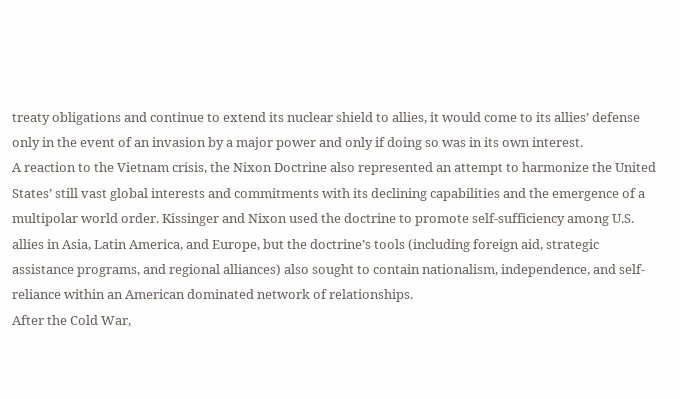treaty obligations and continue to extend its nuclear shield to allies, it would come to its allies’ defense only in the event of an invasion by a major power and only if doing so was in its own interest.
A reaction to the Vietnam crisis, the Nixon Doctrine also represented an attempt to harmonize the United States’ still vast global interests and commitments with its declining capabilities and the emergence of a multipolar world order. Kissinger and Nixon used the doctrine to promote self-sufficiency among U.S. allies in Asia, Latin America, and Europe, but the doctrine’s tools (including foreign aid, strategic assistance programs, and regional alliances) also sought to contain nationalism, independence, and self-reliance within an American dominated network of relationships.
After the Cold War,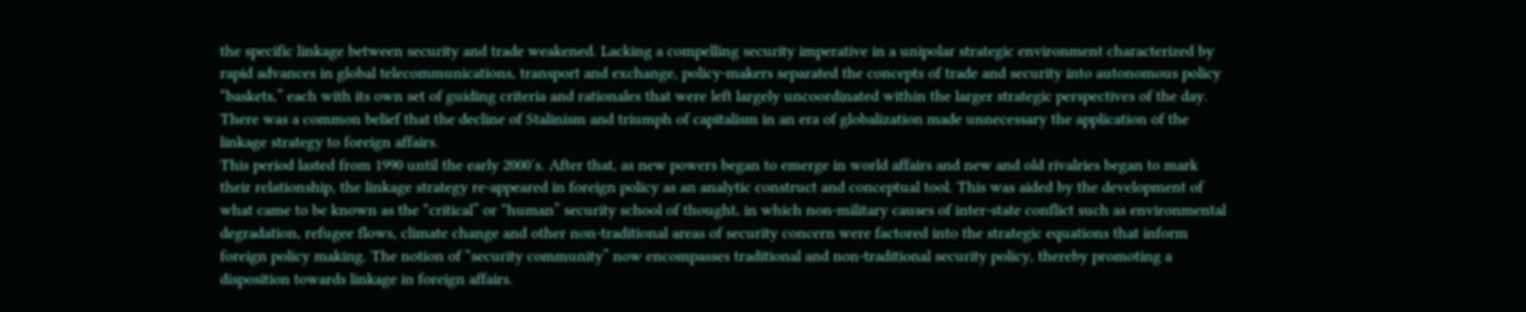the specific linkage between security and trade weakened. Lacking a compelling security imperative in a unipolar strategic environment characterized by rapid advances in global telecommunications, transport and exchange, policy-makers separated the concepts of trade and security into autonomous policy “baskets,” each with its own set of guiding criteria and rationales that were left largely uncoordinated within the larger strategic perspectives of the day. There was a common belief that the decline of Stalinism and triumph of capitalism in an era of globalization made unnecessary the application of the linkage strategy to foreign affairs.
This period lasted from 1990 until the early 2000′s. After that, as new powers began to emerge in world affairs and new and old rivalries began to mark their relationship, the linkage strategy re-appeared in foreign policy as an analytic construct and conceptual tool. This was aided by the development of what came to be known as the “critical” or “human” security school of thought, in which non-military causes of inter-state conflict such as environmental degradation, refugee flows, climate change and other non-traditional areas of security concern were factored into the strategic equations that inform foreign policy making. The notion of “security community” now encompasses traditional and non-traditional security policy, thereby promoting a disposition towards linkage in foreign affairs.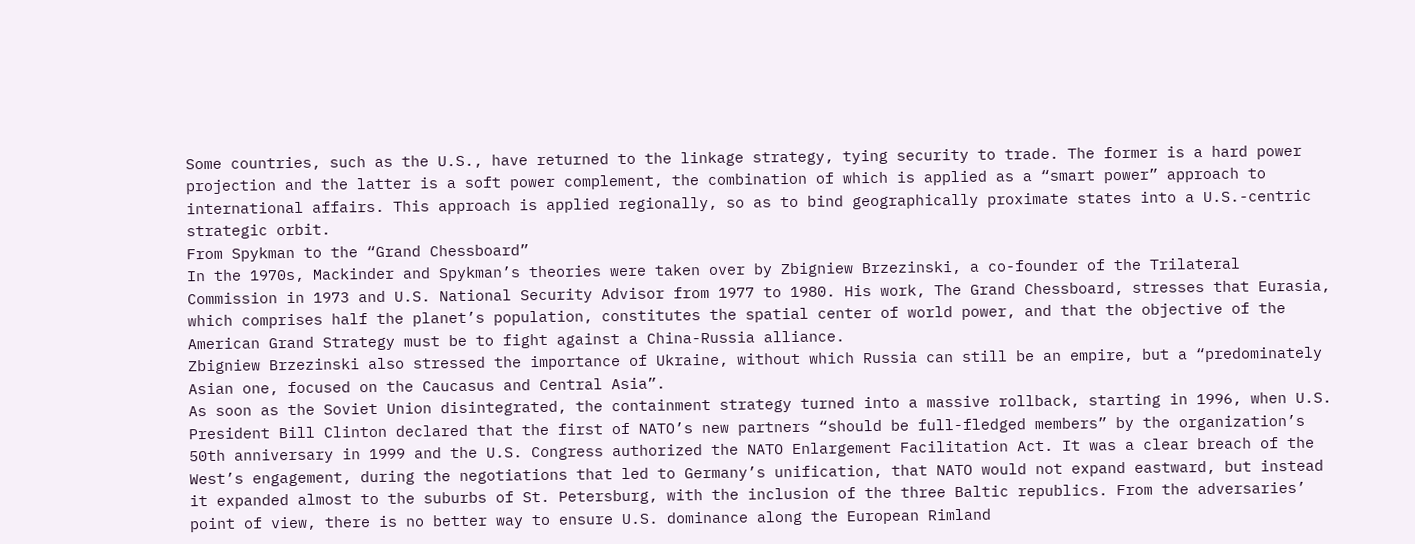Some countries, such as the U.S., have returned to the linkage strategy, tying security to trade. The former is a hard power projection and the latter is a soft power complement, the combination of which is applied as a “smart power” approach to international affairs. This approach is applied regionally, so as to bind geographically proximate states into a U.S.-centric strategic orbit.
From Spykman to the “Grand Chessboard”
In the 1970s, Mackinder and Spykman’s theories were taken over by Zbigniew Brzezinski, a co-founder of the Trilateral Commission in 1973 and U.S. National Security Advisor from 1977 to 1980. His work, The Grand Chessboard, stresses that Eurasia, which comprises half the planet’s population, constitutes the spatial center of world power, and that the objective of the American Grand Strategy must be to fight against a China-Russia alliance.
Zbigniew Brzezinski also stressed the importance of Ukraine, without which Russia can still be an empire, but a “predominately Asian one, focused on the Caucasus and Central Asia”.
As soon as the Soviet Union disintegrated, the containment strategy turned into a massive rollback, starting in 1996, when U.S. President Bill Clinton declared that the first of NATO’s new partners “should be full-fledged members” by the organization’s 50th anniversary in 1999 and the U.S. Congress authorized the NATO Enlargement Facilitation Act. It was a clear breach of the West’s engagement, during the negotiations that led to Germany’s unification, that NATO would not expand eastward, but instead it expanded almost to the suburbs of St. Petersburg, with the inclusion of the three Baltic republics. From the adversaries’ point of view, there is no better way to ensure U.S. dominance along the European Rimland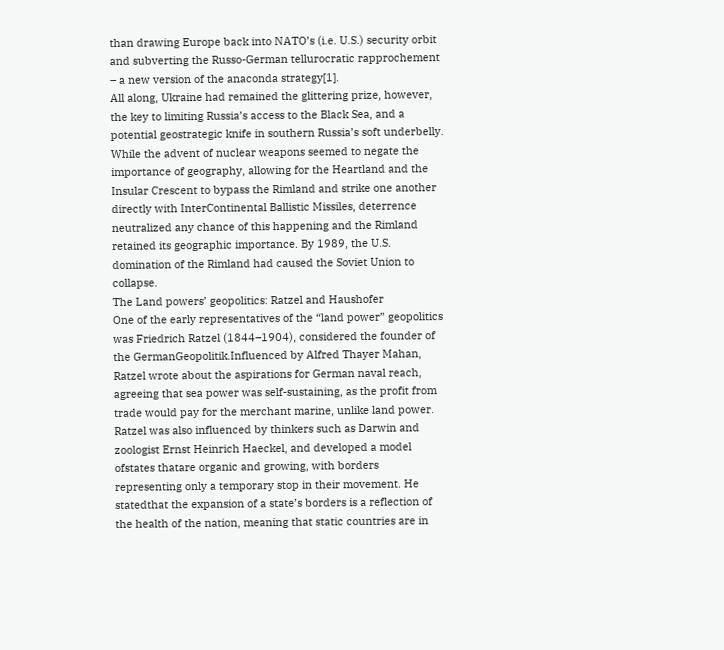than drawing Europe back into NATO’s (i.e. U.S.) security orbit and subverting the Russo-German tellurocratic rapprochement – a new version of the anaconda strategy[1].
All along, Ukraine had remained the glittering prize, however, the key to limiting Russia’s access to the Black Sea, and a potential geostrategic knife in southern Russia’s soft underbelly.
While the advent of nuclear weapons seemed to negate the importance of geography, allowing for the Heartland and the Insular Crescent to bypass the Rimland and strike one another directly with InterContinental Ballistic Missiles, deterrence neutralized any chance of this happening and the Rimland retained its geographic importance. By 1989, the U.S. domination of the Rimland had caused the Soviet Union to collapse.
The Land powers’ geopolitics: Ratzel and Haushofer
One of the early representatives of the “land power” geopolitics was Friedrich Ratzel (1844–1904), considered the founder of the GermanGeopolitik.Influenced by Alfred Thayer Mahan, Ratzel wrote about the aspirations for German naval reach, agreeing that sea power was self-sustaining, as the profit from trade would pay for the merchant marine, unlike land power.
Ratzel was also influenced by thinkers such as Darwin and zoologist Ernst Heinrich Haeckel, and developed a model ofstates thatare organic and growing, with borders representing only a temporary stop in their movement. He statedthat the expansion of a state’s borders is a reflection of the health of the nation, meaning that static countries are in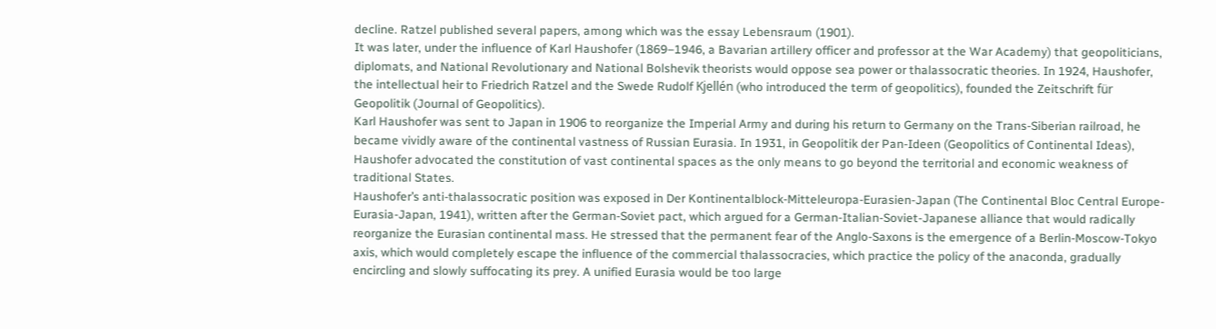decline. Ratzel published several papers, among which was the essay Lebensraum (1901).
It was later, under the influence of Karl Haushofer (1869–1946, a Bavarian artillery officer and professor at the War Academy) that geopoliticians, diplomats, and National Revolutionary and National Bolshevik theorists would oppose sea power or thalassocratic theories. In 1924, Haushofer, the intellectual heir to Friedrich Ratzel and the Swede Rudolf Kjellén (who introduced the term of geopolitics), founded the Zeitschrift für Geopolitik (Journal of Geopolitics).
Karl Haushofer was sent to Japan in 1906 to reorganize the Imperial Army and during his return to Germany on the Trans-Siberian railroad, he became vividly aware of the continental vastness of Russian Eurasia. In 1931, in Geopolitik der Pan-Ideen (Geopolitics of Continental Ideas), Haushofer advocated the constitution of vast continental spaces as the only means to go beyond the territorial and economic weakness of traditional States.
Haushofer’s anti-thalassocratic position was exposed in Der Kontinentalblock-Mitteleuropa-Eurasien-Japan (The Continental Bloc Central Europe-Eurasia-Japan, 1941), written after the German-Soviet pact, which argued for a German-Italian-Soviet-Japanese alliance that would radically reorganize the Eurasian continental mass. He stressed that the permanent fear of the Anglo-Saxons is the emergence of a Berlin-Moscow-Tokyo axis, which would completely escape the influence of the commercial thalassocracies, which practice the policy of the anaconda, gradually encircling and slowly suffocating its prey. A unified Eurasia would be too large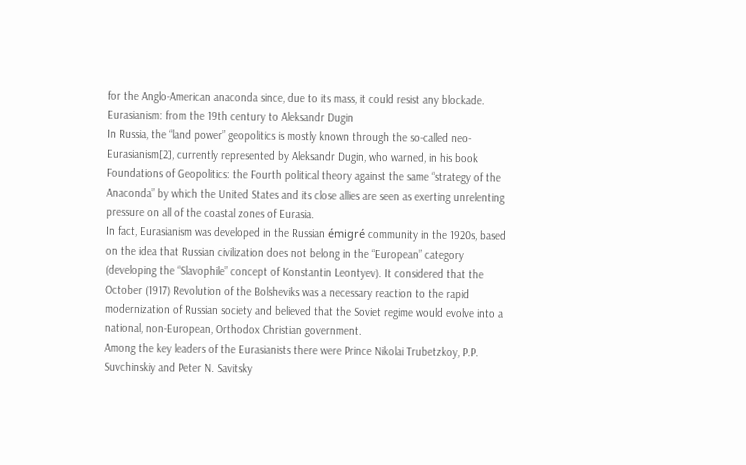for the Anglo-American anaconda since, due to its mass, it could resist any blockade.
Eurasianism: from the 19th century to Aleksandr Dugin
In Russia, the “land power” geopolitics is mostly known through the so-called neo-Eurasianism[2], currently represented by Aleksandr Dugin, who warned, in his book Foundations of Geopolitics: the Fourth political theory against the same “strategy of the Anaconda” by which the United States and its close allies are seen as exerting unrelenting pressure on all of the coastal zones of Eurasia.
In fact, Eurasianism was developed in the Russian émigré community in the 1920s, based on the idea that Russian civilization does not belong in the “European” category (developing the “Slavophile” concept of Konstantin Leontyev). It considered that the October (1917) Revolution of the Bolsheviks was a necessary reaction to the rapid modernization of Russian society and believed that the Soviet regime would evolve into a national, non-European, Orthodox Christian government.
Among the key leaders of the Eurasianists there were Prince Nikolai Trubetzkoy, P.P. Suvchinskiy and Peter N. Savitsky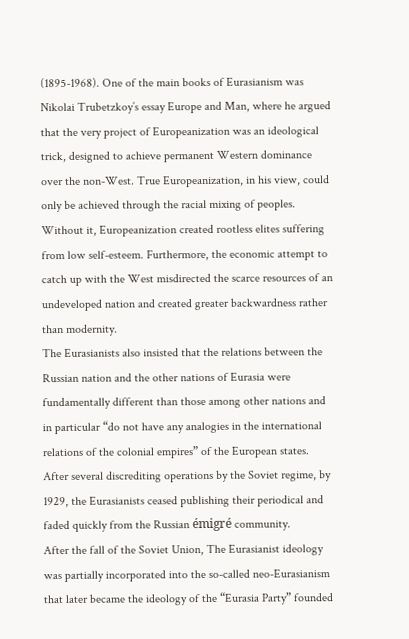(1895-1968). One of the main books of Eurasianism was Nikolai Trubetzkoy’s essay Europe and Man, where he argued that the very project of Europeanization was an ideological trick, designed to achieve permanent Western dominance over the non-West. True Europeanization, in his view, could only be achieved through the racial mixing of peoples. Without it, Europeanization created rootless elites suffering from low self-esteem. Furthermore, the economic attempt to catch up with the West misdirected the scarce resources of an undeveloped nation and created greater backwardness rather than modernity.
The Eurasianists also insisted that the relations between the Russian nation and the other nations of Eurasia were fundamentally different than those among other nations and in particular “do not have any analogies in the international relations of the colonial empires” of the European states.
After several discrediting operations by the Soviet regime, by 1929, the Eurasianists ceased publishing their periodical and faded quickly from the Russian émigré community.
After the fall of the Soviet Union, The Eurasianist ideology was partially incorporated into the so-called neo-Eurasianism that later became the ideology of the “Eurasia Party” founded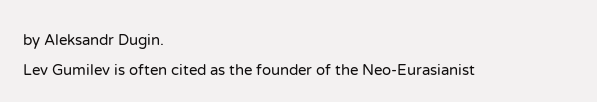by Aleksandr Dugin.
Lev Gumilev is often cited as the founder of the Neo-Eurasianist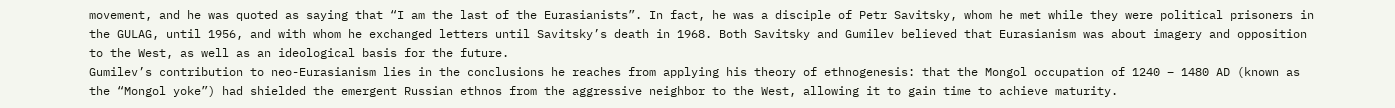movement, and he was quoted as saying that “I am the last of the Eurasianists”. In fact, he was a disciple of Petr Savitsky, whom he met while they were political prisoners in the GULAG, until 1956, and with whom he exchanged letters until Savitsky’s death in 1968. Both Savitsky and Gumilev believed that Eurasianism was about imagery and opposition to the West, as well as an ideological basis for the future.
Gumilev’s contribution to neo-Eurasianism lies in the conclusions he reaches from applying his theory of ethnogenesis: that the Mongol occupation of 1240 – 1480 AD (known as the “Mongol yoke”) had shielded the emergent Russian ethnos from the aggressive neighbor to the West, allowing it to gain time to achieve maturity.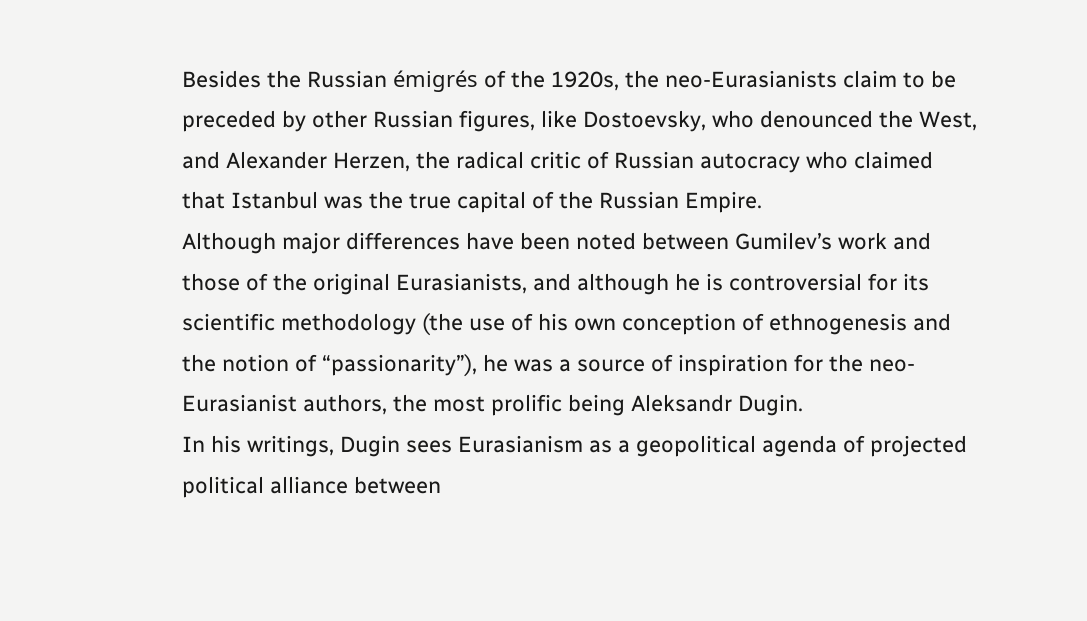Besides the Russian émigrés of the 1920s, the neo-Eurasianists claim to be preceded by other Russian figures, like Dostoevsky, who denounced the West, and Alexander Herzen, the radical critic of Russian autocracy who claimed that Istanbul was the true capital of the Russian Empire.
Although major differences have been noted between Gumilev’s work and those of the original Eurasianists, and although he is controversial for its scientific methodology (the use of his own conception of ethnogenesis and the notion of “passionarity”), he was a source of inspiration for the neo-Eurasianist authors, the most prolific being Aleksandr Dugin.
In his writings, Dugin sees Eurasianism as a geopolitical agenda of projected political alliance between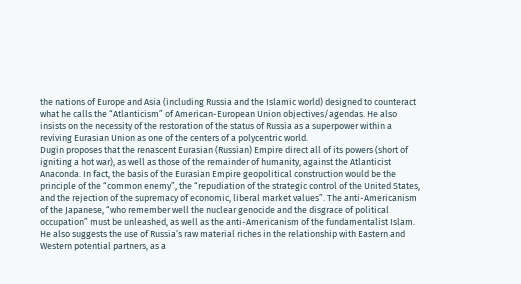the nations of Europe and Asia (including Russia and the Islamic world) designed to counteract what he calls the “Atlanticism” of American-European Union objectives/agendas. He also insists on the necessity of the restoration of the status of Russia as a superpower within a reviving Eurasian Union as one of the centers of a polycentric world.
Dugin proposes that the renascent Eurasian (Russian) Empire direct all of its powers (short of igniting a hot war), as well as those of the remainder of humanity, against the Atlanticist Anaconda. In fact, the basis of the Eurasian Empire geopolitical construction would be the principle of the “common enemy”, the “repudiation of the strategic control of the United States, and the rejection of the supremacy of economic, liberal market values”. The anti-Americanism of the Japanese, “who remember well the nuclear genocide and the disgrace of political occupation” must be unleashed, as well as the anti-Americanism of the fundamentalist Islam.
He also suggests the use of Russia’s raw material riches in the relationship with Eastern and Western potential partners, as a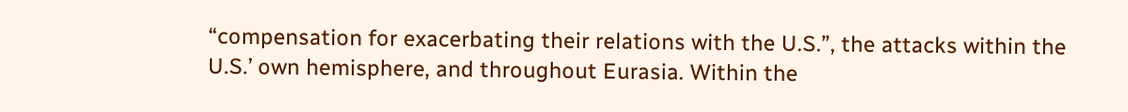“compensation for exacerbating their relations with the U.S.”, the attacks within the U.S.’ own hemisphere, and throughout Eurasia. Within the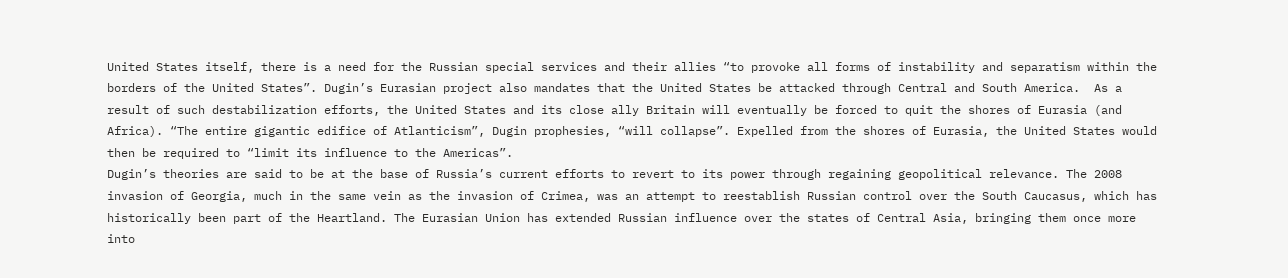United States itself, there is a need for the Russian special services and their allies “to provoke all forms of instability and separatism within the borders of the United States”. Dugin’s Eurasian project also mandates that the United States be attacked through Central and South America.  As a result of such destabilization efforts, the United States and its close ally Britain will eventually be forced to quit the shores of Eurasia (and Africa). “The entire gigantic edifice of Atlanticism”, Dugin prophesies, “will collapse”. Expelled from the shores of Eurasia, the United States would then be required to “limit its influence to the Americas”.
Dugin’s theories are said to be at the base of Russia’s current efforts to revert to its power through regaining geopolitical relevance. The 2008 invasion of Georgia, much in the same vein as the invasion of Crimea, was an attempt to reestablish Russian control over the South Caucasus, which has historically been part of the Heartland. The Eurasian Union has extended Russian influence over the states of Central Asia, bringing them once more into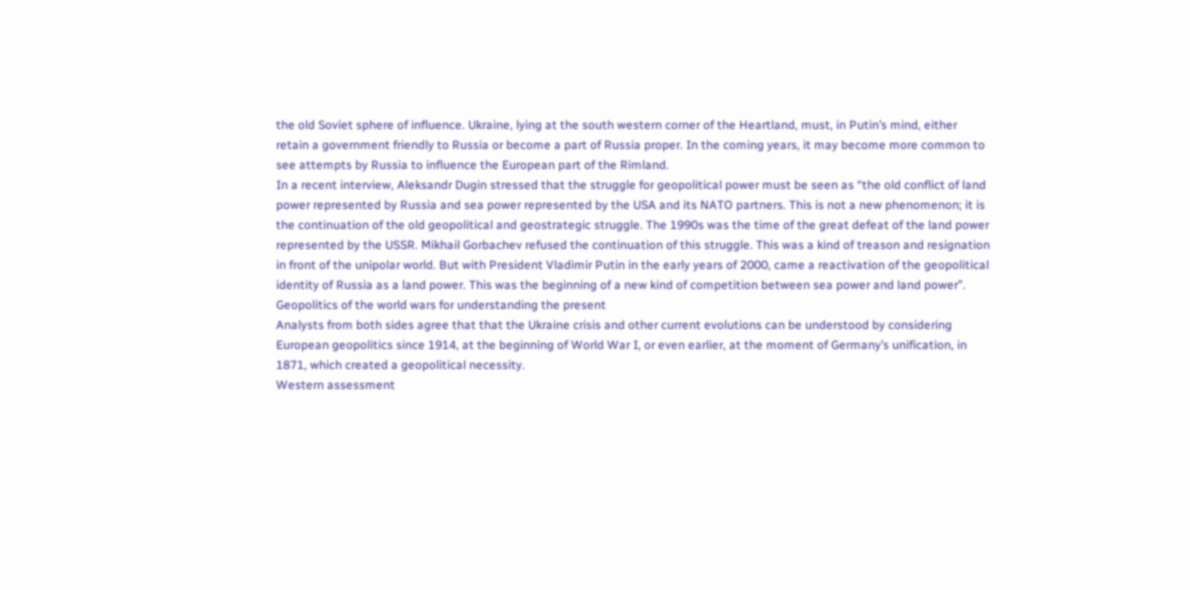the old Soviet sphere of influence. Ukraine, lying at the south western corner of the Heartland, must, in Putin’s mind, either retain a government friendly to Russia or become a part of Russia proper. In the coming years, it may become more common to see attempts by Russia to influence the European part of the Rimland.
In a recent interview, Aleksandr Dugin stressed that the struggle for geopolitical power must be seen as “the old conflict of land power represented by Russia and sea power represented by the USA and its NATO partners. This is not a new phenomenon; it is the continuation of the old geopolitical and geostrategic struggle. The 1990s was the time of the great defeat of the land power represented by the USSR. Mikhail Gorbachev refused the continuation of this struggle. This was a kind of treason and resignation in front of the unipolar world. But with President Vladimir Putin in the early years of 2000, came a reactivation of the geopolitical identity of Russia as a land power. This was the beginning of a new kind of competition between sea power and land power”.
Geopolitics of the world wars for understanding the present
Analysts from both sides agree that that the Ukraine crisis and other current evolutions can be understood by considering European geopolitics since 1914, at the beginning of World War I, or even earlier, at the moment of Germany’s unification, in 1871, which created a geopolitical necessity.
Western assessment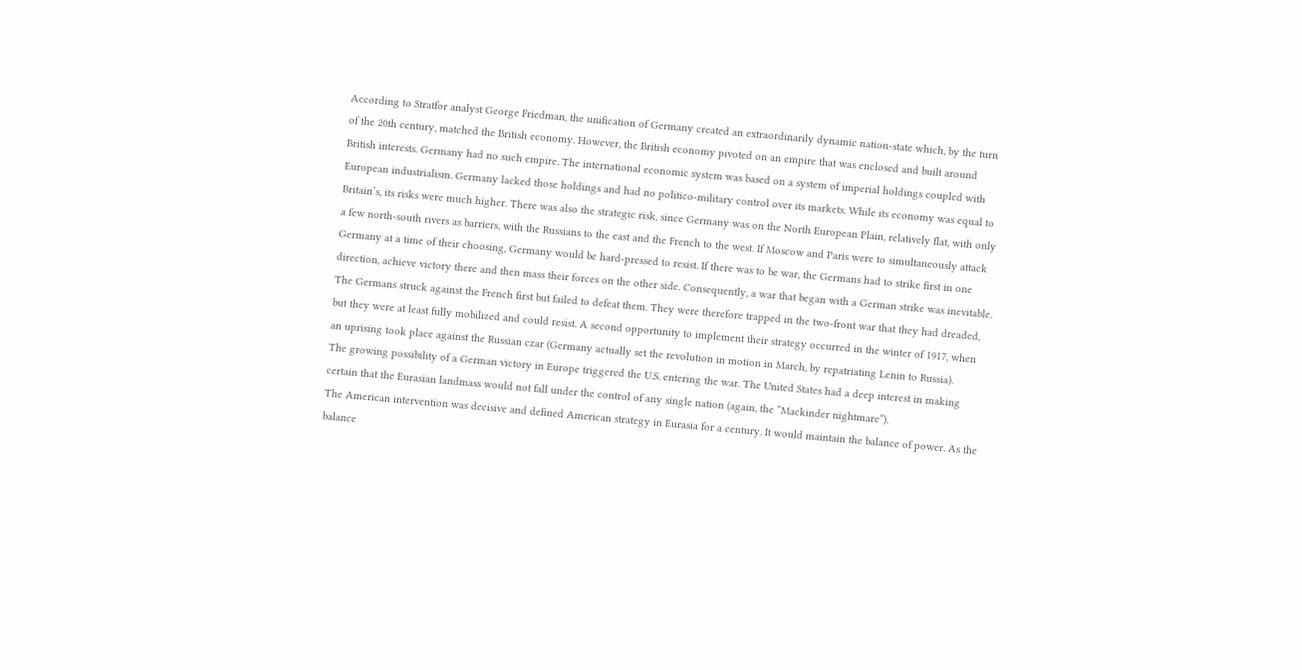According to Stratfor analyst George Friedman, the unification of Germany created an extraordinarily dynamic nation-state which, by the turn of the 20th century, matched the British economy. However, the British economy pivoted on an empire that was enclosed and built around British interests. Germany had no such empire. The international economic system was based on a system of imperial holdings coupled with European industrialism. Germany lacked those holdings and had no politico-military control over its markets. While its economy was equal to Britain’s, its risks were much higher. There was also the strategic risk, since Germany was on the North European Plain, relatively flat, with only a few north-south rivers as barriers, with the Russians to the east and the French to the west. If Moscow and Paris were to simultaneously attack Germany at a time of their choosing, Germany would be hard-pressed to resist. If there was to be war, the Germans had to strike first in one direction, achieve victory there and then mass their forces on the other side. Consequently, a war that began with a German strike was inevitable. The Germans struck against the French first but failed to defeat them. They were therefore trapped in the two-front war that they had dreaded, but they were at least fully mobilized and could resist. A second opportunity to implement their strategy occurred in the winter of 1917, when an uprising took place against the Russian czar (Germany actually set the revolution in motion in March, by repatriating Lenin to Russia).
The growing possibility of a German victory in Europe triggered the U.S. entering the war. The United States had a deep interest in making certain that the Eurasian landmass would not fall under the control of any single nation (again, the “Mackinder nightmare”).
The American intervention was decisive and defined American strategy in Eurasia for a century. It would maintain the balance of power. As the balance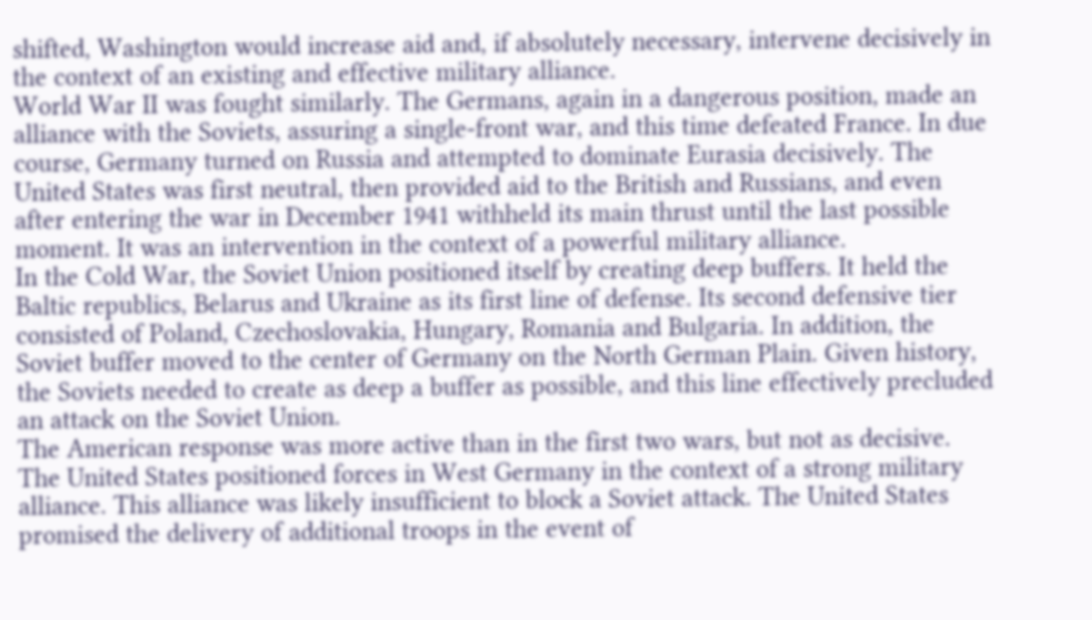shifted, Washington would increase aid and, if absolutely necessary, intervene decisively in the context of an existing and effective military alliance.
World War II was fought similarly. The Germans, again in a dangerous position, made an alliance with the Soviets, assuring a single-front war, and this time defeated France. In due course, Germany turned on Russia and attempted to dominate Eurasia decisively. The United States was first neutral, then provided aid to the British and Russians, and even after entering the war in December 1941 withheld its main thrust until the last possible moment. It was an intervention in the context of a powerful military alliance.
In the Cold War, the Soviet Union positioned itself by creating deep buffers. It held the Baltic republics, Belarus and Ukraine as its first line of defense. Its second defensive tier consisted of Poland, Czechoslovakia, Hungary, Romania and Bulgaria. In addition, the Soviet buffer moved to the center of Germany on the North German Plain. Given history, the Soviets needed to create as deep a buffer as possible, and this line effectively precluded an attack on the Soviet Union.
The American response was more active than in the first two wars, but not as decisive. The United States positioned forces in West Germany in the context of a strong military alliance. This alliance was likely insufficient to block a Soviet attack. The United States promised the delivery of additional troops in the event of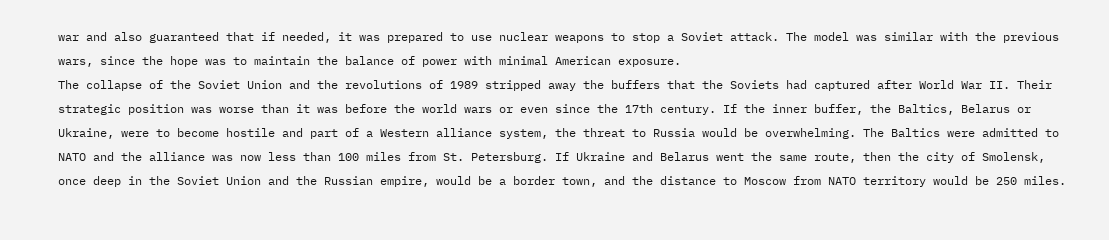war and also guaranteed that if needed, it was prepared to use nuclear weapons to stop a Soviet attack. The model was similar with the previous wars, since the hope was to maintain the balance of power with minimal American exposure.
The collapse of the Soviet Union and the revolutions of 1989 stripped away the buffers that the Soviets had captured after World War II. Their strategic position was worse than it was before the world wars or even since the 17th century. If the inner buffer, the Baltics, Belarus or Ukraine, were to become hostile and part of a Western alliance system, the threat to Russia would be overwhelming. The Baltics were admitted to NATO and the alliance was now less than 100 miles from St. Petersburg. If Ukraine and Belarus went the same route, then the city of Smolensk, once deep in the Soviet Union and the Russian empire, would be a border town, and the distance to Moscow from NATO territory would be 250 miles.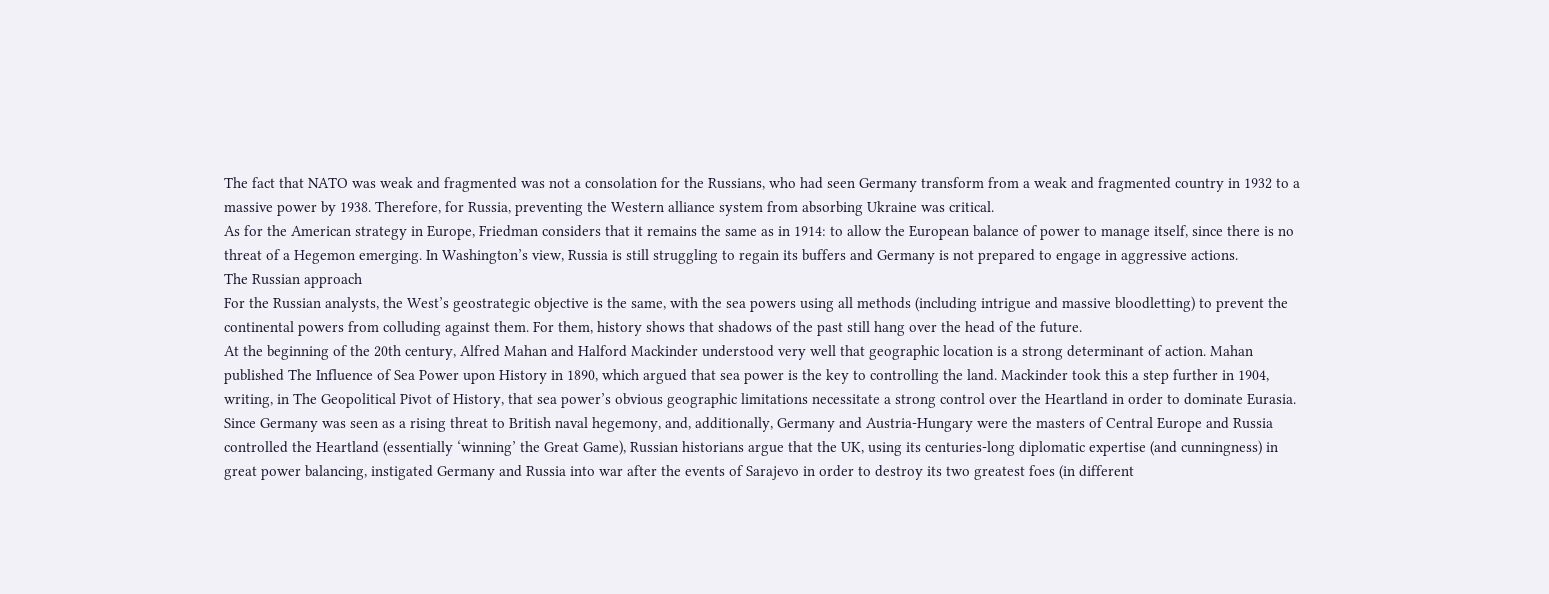The fact that NATO was weak and fragmented was not a consolation for the Russians, who had seen Germany transform from a weak and fragmented country in 1932 to a massive power by 1938. Therefore, for Russia, preventing the Western alliance system from absorbing Ukraine was critical.
As for the American strategy in Europe, Friedman considers that it remains the same as in 1914: to allow the European balance of power to manage itself, since there is no threat of a Hegemon emerging. In Washington’s view, Russia is still struggling to regain its buffers and Germany is not prepared to engage in aggressive actions.
The Russian approach
For the Russian analysts, the West’s geostrategic objective is the same, with the sea powers using all methods (including intrigue and massive bloodletting) to prevent the continental powers from colluding against them. For them, history shows that shadows of the past still hang over the head of the future.
At the beginning of the 20th century, Alfred Mahan and Halford Mackinder understood very well that geographic location is a strong determinant of action. Mahan published The Influence of Sea Power upon History in 1890, which argued that sea power is the key to controlling the land. Mackinder took this a step further in 1904, writing, in The Geopolitical Pivot of History, that sea power’s obvious geographic limitations necessitate a strong control over the Heartland in order to dominate Eurasia.
Since Germany was seen as a rising threat to British naval hegemony, and, additionally, Germany and Austria-Hungary were the masters of Central Europe and Russia controlled the Heartland (essentially ‘winning’ the Great Game), Russian historians argue that the UK, using its centuries-long diplomatic expertise (and cunningness) in great power balancing, instigated Germany and Russia into war after the events of Sarajevo in order to destroy its two greatest foes (in different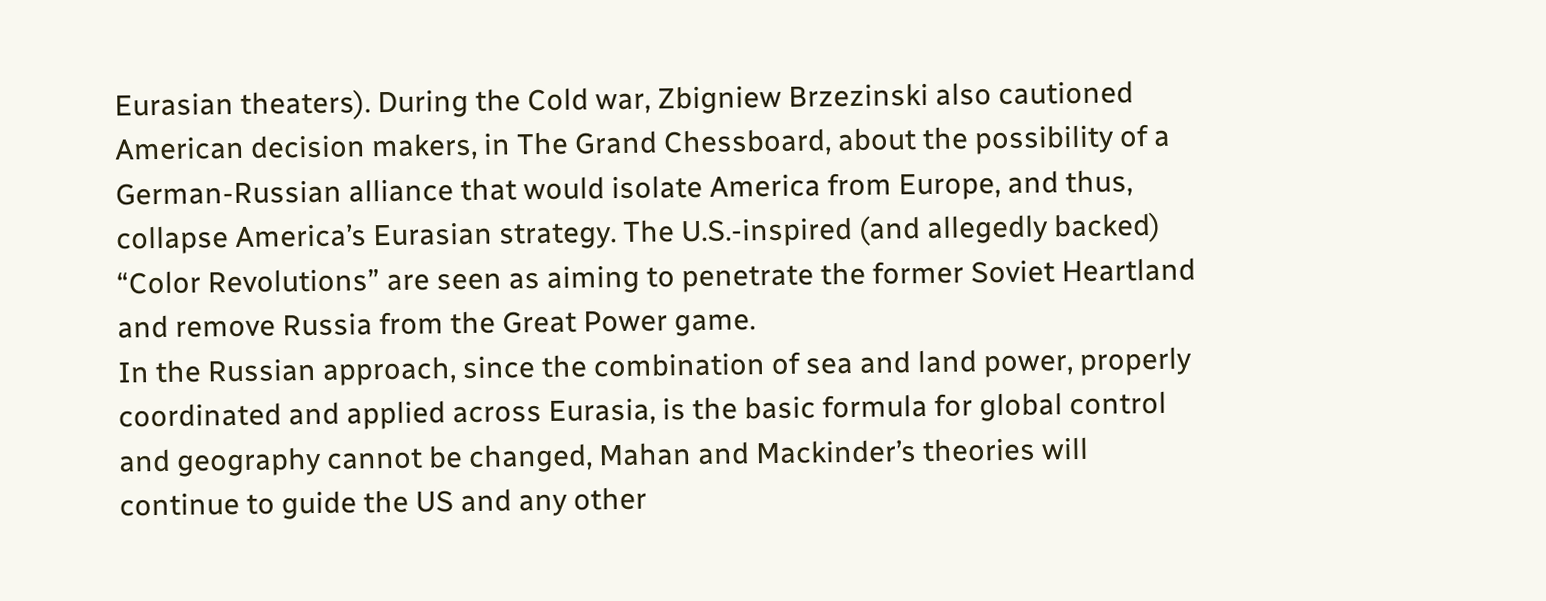Eurasian theaters). During the Cold war, Zbigniew Brzezinski also cautioned American decision makers, in The Grand Chessboard, about the possibility of a German-Russian alliance that would isolate America from Europe, and thus, collapse America’s Eurasian strategy. The U.S.-inspired (and allegedly backed) “Color Revolutions” are seen as aiming to penetrate the former Soviet Heartland and remove Russia from the Great Power game.
In the Russian approach, since the combination of sea and land power, properly coordinated and applied across Eurasia, is the basic formula for global control and geography cannot be changed, Mahan and Mackinder’s theories will continue to guide the US and any other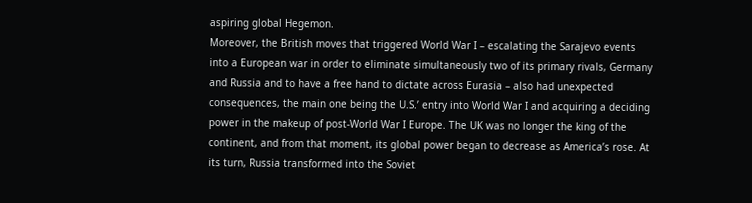aspiring global Hegemon.
Moreover, the British moves that triggered World War I – escalating the Sarajevo events into a European war in order to eliminate simultaneously two of its primary rivals, Germany and Russia and to have a free hand to dictate across Eurasia – also had unexpected consequences, the main one being the U.S.’ entry into World War I and acquiring a deciding power in the makeup of post-World War I Europe. The UK was no longer the king of the continent, and from that moment, its global power began to decrease as America’s rose. At its turn, Russia transformed into the Soviet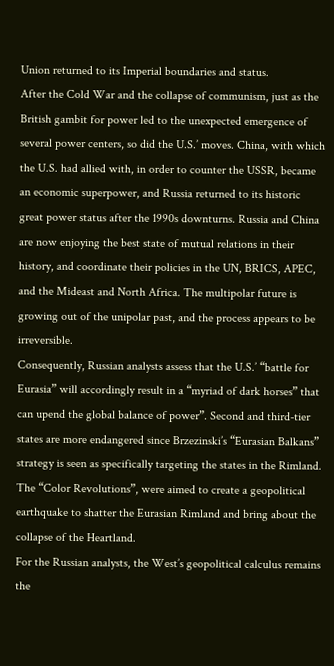Union returned to its Imperial boundaries and status.
After the Cold War and the collapse of communism, just as the British gambit for power led to the unexpected emergence of several power centers, so did the U.S.’ moves. China, with which the U.S. had allied with, in order to counter the USSR, became an economic superpower, and Russia returned to its historic great power status after the 1990s downturns. Russia and China are now enjoying the best state of mutual relations in their history, and coordinate their policies in the UN, BRICS, APEC, and the Mideast and North Africa. The multipolar future is growing out of the unipolar past, and the process appears to be irreversible.
Consequently, Russian analysts assess that the U.S.’ “battle for Eurasia” will accordingly result in a “myriad of dark horses” that can upend the global balance of power”. Second and third-tier states are more endangered since Brzezinski’s “Eurasian Balkans” strategy is seen as specifically targeting the states in the Rimland. The “Color Revolutions”, were aimed to create a geopolitical earthquake to shatter the Eurasian Rimland and bring about the collapse of the Heartland.
For the Russian analysts, the West’s geopolitical calculus remains the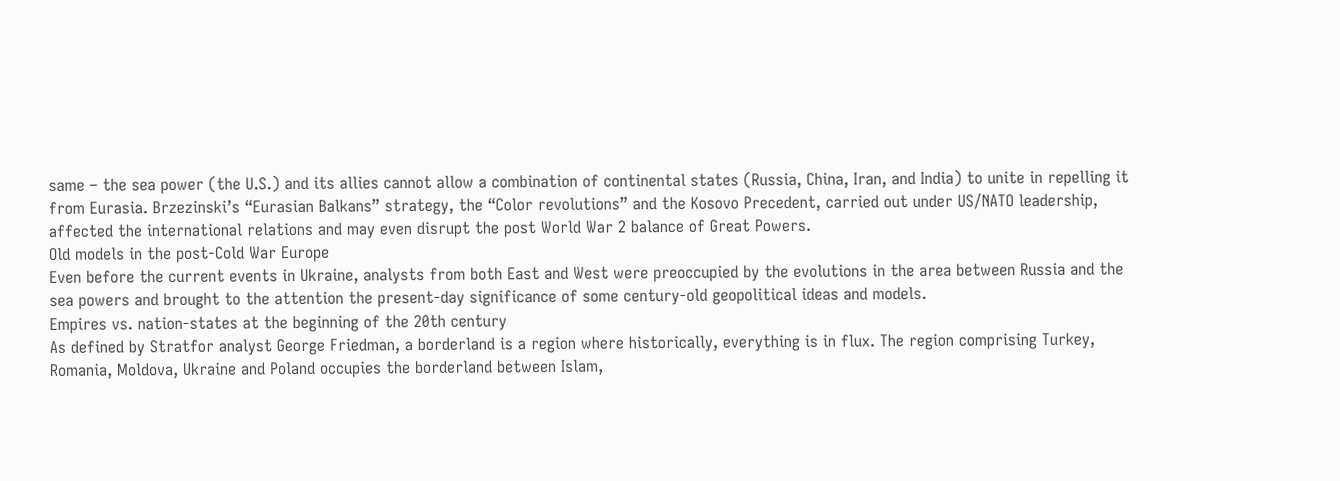same – the sea power (the U.S.) and its allies cannot allow a combination of continental states (Russia, China, Iran, and India) to unite in repelling it from Eurasia. Brzezinski’s “Eurasian Balkans” strategy, the “Color revolutions” and the Kosovo Precedent, carried out under US/NATO leadership, affected the international relations and may even disrupt the post World War 2 balance of Great Powers.
Old models in the post-Cold War Europe
Even before the current events in Ukraine, analysts from both East and West were preoccupied by the evolutions in the area between Russia and the sea powers and brought to the attention the present-day significance of some century-old geopolitical ideas and models.
Empires vs. nation-states at the beginning of the 20th century
As defined by Stratfor analyst George Friedman, a borderland is a region where historically, everything is in flux. The region comprising Turkey, Romania, Moldova, Ukraine and Poland occupies the borderland between Islam,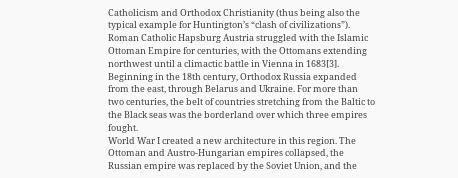Catholicism and Orthodox Christianity (thus being also the typical example for Huntington’s “clash of civilizations”). Roman Catholic Hapsburg Austria struggled with the Islamic Ottoman Empire for centuries, with the Ottomans extending northwest until a climactic battle in Vienna in 1683[3]. Beginning in the 18th century, Orthodox Russia expanded from the east, through Belarus and Ukraine. For more than two centuries, the belt of countries stretching from the Baltic to the Black seas was the borderland over which three empires fought.
World War I created a new architecture in this region. The Ottoman and Austro-Hungarian empires collapsed, the Russian empire was replaced by the Soviet Union, and the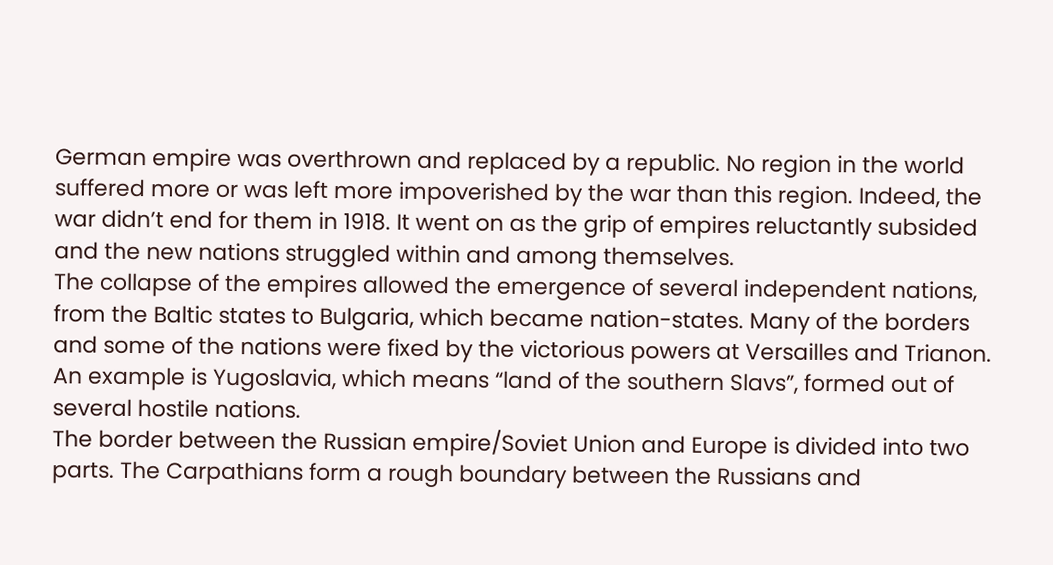German empire was overthrown and replaced by a republic. No region in the world suffered more or was left more impoverished by the war than this region. Indeed, the war didn’t end for them in 1918. It went on as the grip of empires reluctantly subsided and the new nations struggled within and among themselves.
The collapse of the empires allowed the emergence of several independent nations, from the Baltic states to Bulgaria, which became nation-states. Many of the borders and some of the nations were fixed by the victorious powers at Versailles and Trianon. An example is Yugoslavia, which means “land of the southern Slavs”, formed out of several hostile nations.
The border between the Russian empire/Soviet Union and Europe is divided into two parts. The Carpathians form a rough boundary between the Russians and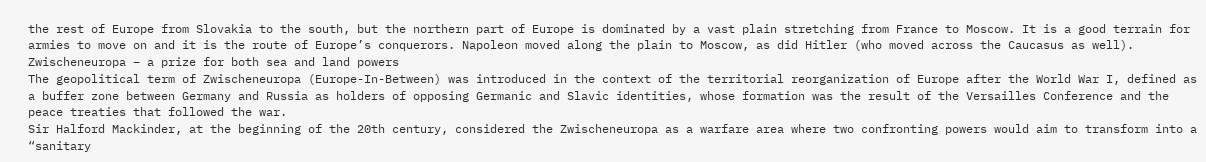the rest of Europe from Slovakia to the south, but the northern part of Europe is dominated by a vast plain stretching from France to Moscow. It is a good terrain for armies to move on and it is the route of Europe’s conquerors. Napoleon moved along the plain to Moscow, as did Hitler (who moved across the Caucasus as well).
Zwischeneuropa – a prize for both sea and land powers
The geopolitical term of Zwischeneuropa (Europe-In-Between) was introduced in the context of the territorial reorganization of Europe after the World War I, defined as a buffer zone between Germany and Russia as holders of opposing Germanic and Slavic identities, whose formation was the result of the Versailles Conference and the peace treaties that followed the war.
Sir Halford Mackinder, at the beginning of the 20th century, considered the Zwischeneuropa as a warfare area where two confronting powers would aim to transform into a “sanitary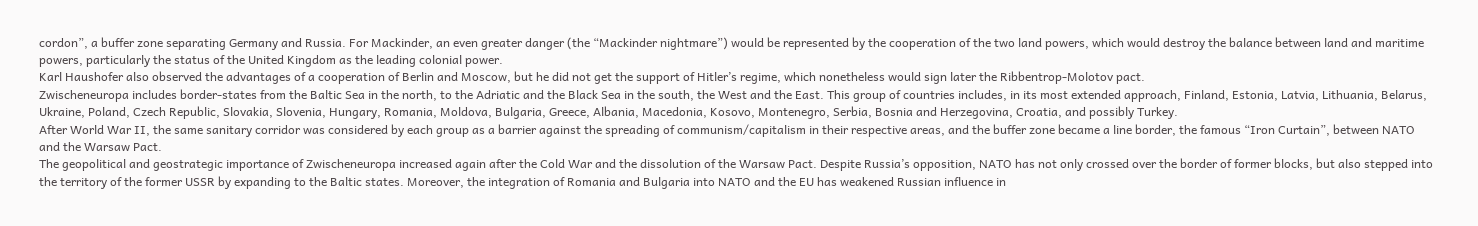cordon”, a buffer zone separating Germany and Russia. For Mackinder, an even greater danger (the “Mackinder nightmare”) would be represented by the cooperation of the two land powers, which would destroy the balance between land and maritime powers, particularly the status of the United Kingdom as the leading colonial power.
Karl Haushofer also observed the advantages of a cooperation of Berlin and Moscow, but he did not get the support of Hitler’s regime, which nonetheless would sign later the Ribbentrop-Molotov pact.
Zwischeneuropa includes border-states from the Baltic Sea in the north, to the Adriatic and the Black Sea in the south, the West and the East. This group of countries includes, in its most extended approach, Finland, Estonia, Latvia, Lithuania, Belarus, Ukraine, Poland, Czech Republic, Slovakia, Slovenia, Hungary, Romania, Moldova, Bulgaria, Greece, Albania, Macedonia, Kosovo, Montenegro, Serbia, Bosnia and Herzegovina, Croatia, and possibly Turkey.
After World War II, the same sanitary corridor was considered by each group as a barrier against the spreading of communism/capitalism in their respective areas, and the buffer zone became a line border, the famous “Iron Curtain”, between NATO and the Warsaw Pact.
The geopolitical and geostrategic importance of Zwischeneuropa increased again after the Cold War and the dissolution of the Warsaw Pact. Despite Russia’s opposition, NATO has not only crossed over the border of former blocks, but also stepped into the territory of the former USSR by expanding to the Baltic states. Moreover, the integration of Romania and Bulgaria into NATO and the EU has weakened Russian influence in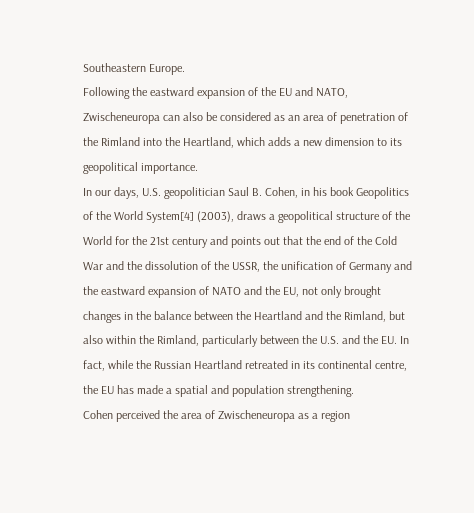Southeastern Europe.
Following the eastward expansion of the EU and NATO, Zwischeneuropa can also be considered as an area of penetration of the Rimland into the Heartland, which adds a new dimension to its geopolitical importance.
In our days, U.S. geopolitician Saul B. Cohen, in his book Geopolitics of the World System[4] (2003), draws a geopolitical structure of the World for the 21st century and points out that the end of the Cold War and the dissolution of the USSR, the unification of Germany and the eastward expansion of NATO and the EU, not only brought changes in the balance between the Heartland and the Rimland, but also within the Rimland, particularly between the U.S. and the EU. In fact, while the Russian Heartland retreated in its continental centre, the EU has made a spatial and population strengthening.
Cohen perceived the area of Zwischeneuropa as a region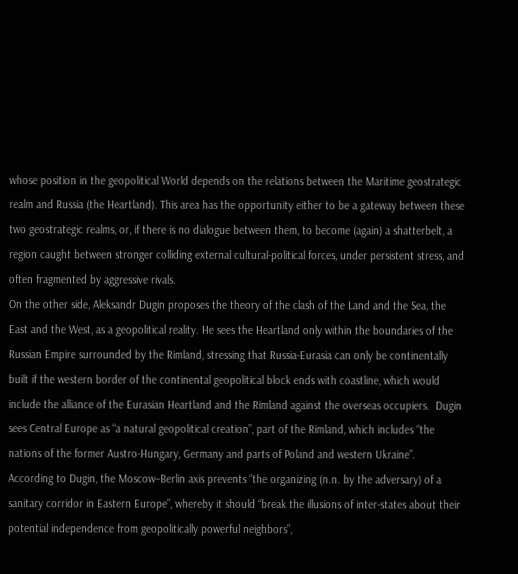whose position in the geopolitical World depends on the relations between the Maritime geostrategic realm and Russia (the Heartland). This area has the opportunity either to be a gateway between these two geostrategic realms, or, if there is no dialogue between them, to become (again) a shatterbelt, a region caught between stronger colliding external cultural-political forces, under persistent stress, and often fragmented by aggressive rivals.
On the other side, Aleksandr Dugin proposes the theory of the clash of the Land and the Sea, the East and the West, as a geopolitical reality. He sees the Heartland only within the boundaries of the Russian Empire surrounded by the Rimland, stressing that Russia-Eurasia can only be continentally built if the western border of the continental geopolitical block ends with coastline, which would include the alliance of the Eurasian Heartland and the Rimland against the overseas occupiers.  Dugin sees Central Europe as “a natural geopolitical creation”, part of the Rimland, which includes “the nations of the former Austro-Hungary, Germany and parts of Poland and western Ukraine”.
According to Dugin, the Moscow–Berlin axis prevents “the organizing (n.n. by the adversary) of a sanitary corridor in Eastern Europe”, whereby it should “break the illusions of inter-states about their potential independence from geopolitically powerful neighbors”,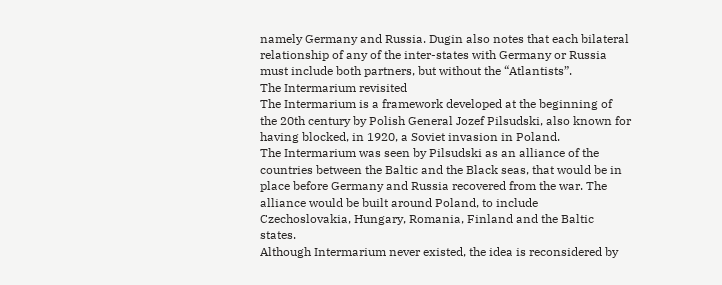namely Germany and Russia. Dugin also notes that each bilateral relationship of any of the inter-states with Germany or Russia must include both partners, but without the “Atlantists”.
The Intermarium revisited
The Intermarium is a framework developed at the beginning of the 20th century by Polish General Jozef Pilsudski, also known for having blocked, in 1920, a Soviet invasion in Poland.
The Intermarium was seen by Pilsudski as an alliance of the countries between the Baltic and the Black seas, that would be in place before Germany and Russia recovered from the war. The alliance would be built around Poland, to include Czechoslovakia, Hungary, Romania, Finland and the Baltic states.
Although Intermarium never existed, the idea is reconsidered by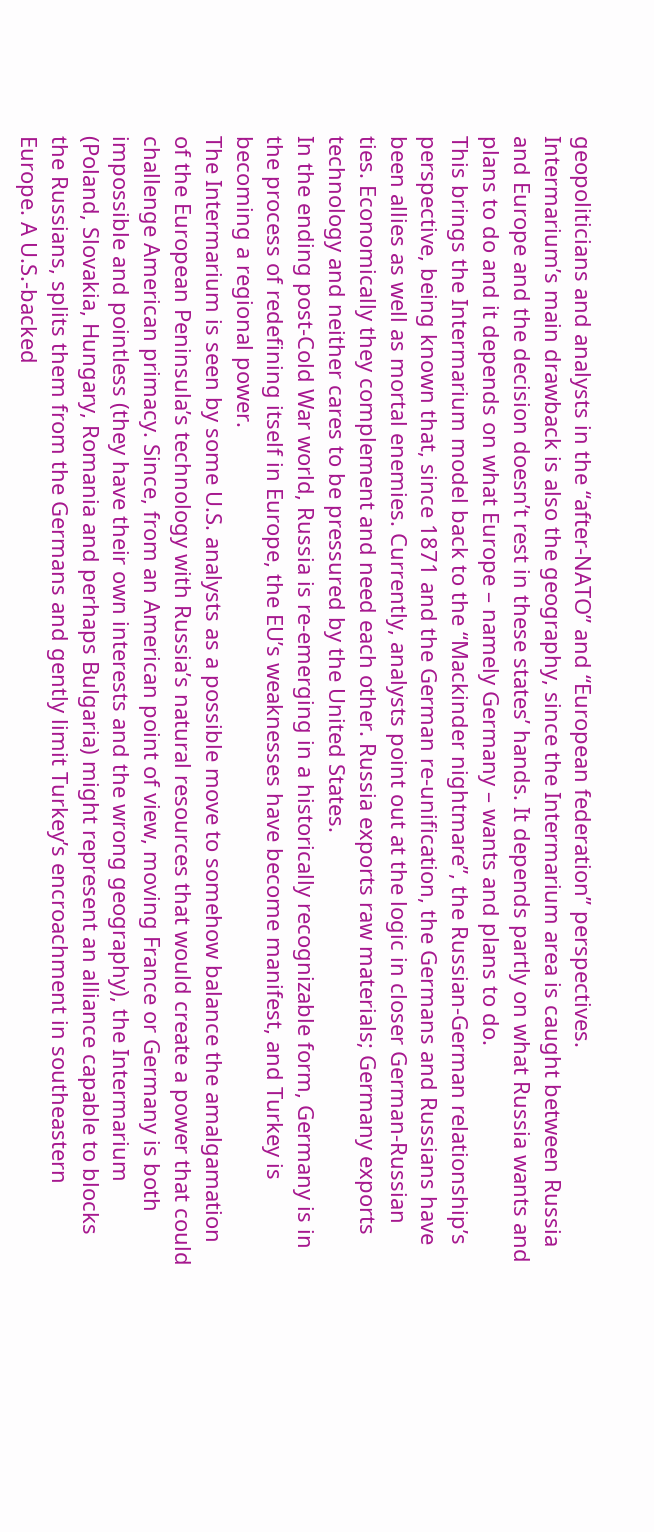geopoliticians and analysts in the “after-NATO” and “European federation” perspectives.
Intermarium’s main drawback is also the geography, since the Intermarium area is caught between Russia and Europe and the decision doesn’t rest in these states’ hands. It depends partly on what Russia wants and plans to do and it depends on what Europe – namely Germany – wants and plans to do.
This brings the Intermarium model back to the “Mackinder nightmare”, the Russian-German relationship’s perspective, being known that, since 1871 and the German re-unification, the Germans and Russians have been allies as well as mortal enemies. Currently, analysts point out at the logic in closer German-Russian ties. Economically they complement and need each other. Russia exports raw materials; Germany exports technology and neither cares to be pressured by the United States.
In the ending post-Cold War world, Russia is re-emerging in a historically recognizable form, Germany is in the process of redefining itself in Europe, the EU’s weaknesses have become manifest, and Turkey is becoming a regional power.
The Intermarium is seen by some U.S. analysts as a possible move to somehow balance the amalgamation of the European Peninsula’s technology with Russia’s natural resources that would create a power that could challenge American primacy. Since, from an American point of view, moving France or Germany is both impossible and pointless (they have their own interests and the wrong geography), the Intermarium (Poland, Slovakia, Hungary, Romania and perhaps Bulgaria) might represent an alliance capable to blocks the Russians, splits them from the Germans and gently limit Turkey’s encroachment in southeastern Europe. A U.S.-backed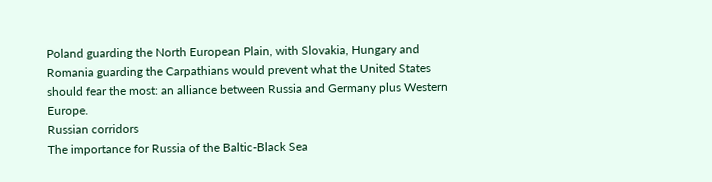Poland guarding the North European Plain, with Slovakia, Hungary and Romania guarding the Carpathians would prevent what the United States should fear the most: an alliance between Russia and Germany plus Western Europe.
Russian corridors
The importance for Russia of the Baltic-Black Sea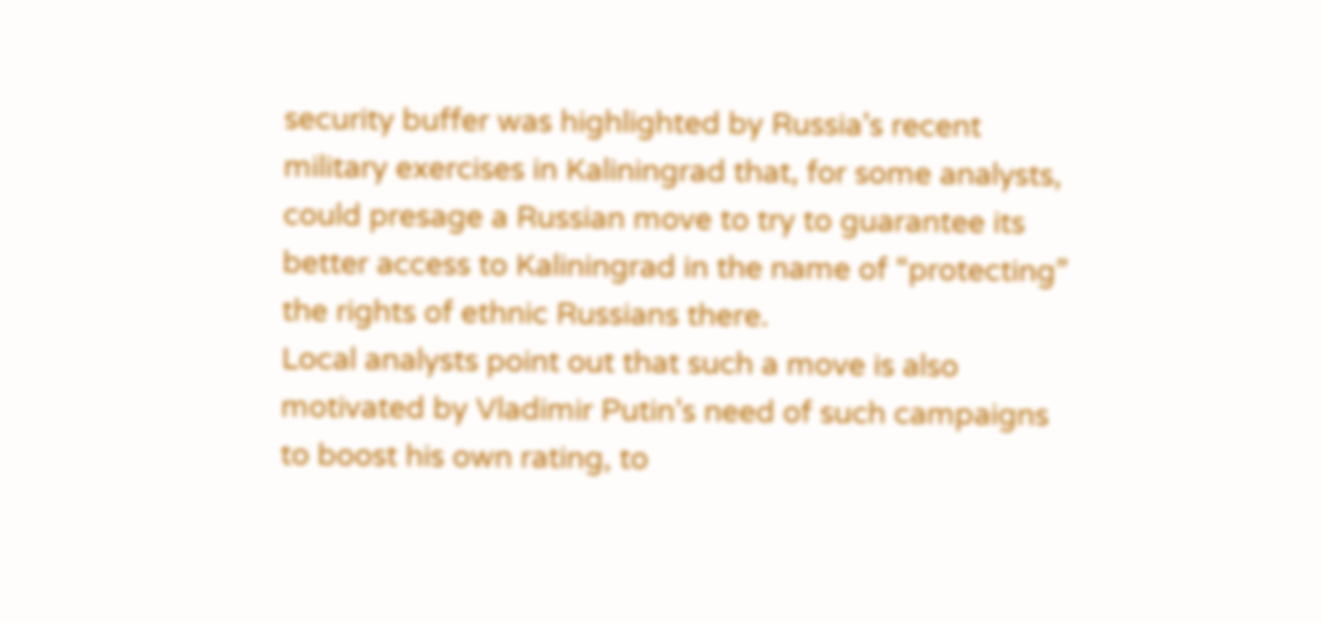security buffer was highlighted by Russia’s recent military exercises in Kaliningrad that, for some analysts, could presage a Russian move to try to guarantee its better access to Kaliningrad in the name of “protecting” the rights of ethnic Russians there.
Local analysts point out that such a move is also motivated by Vladimir Putin’s need of such campaigns to boost his own rating, to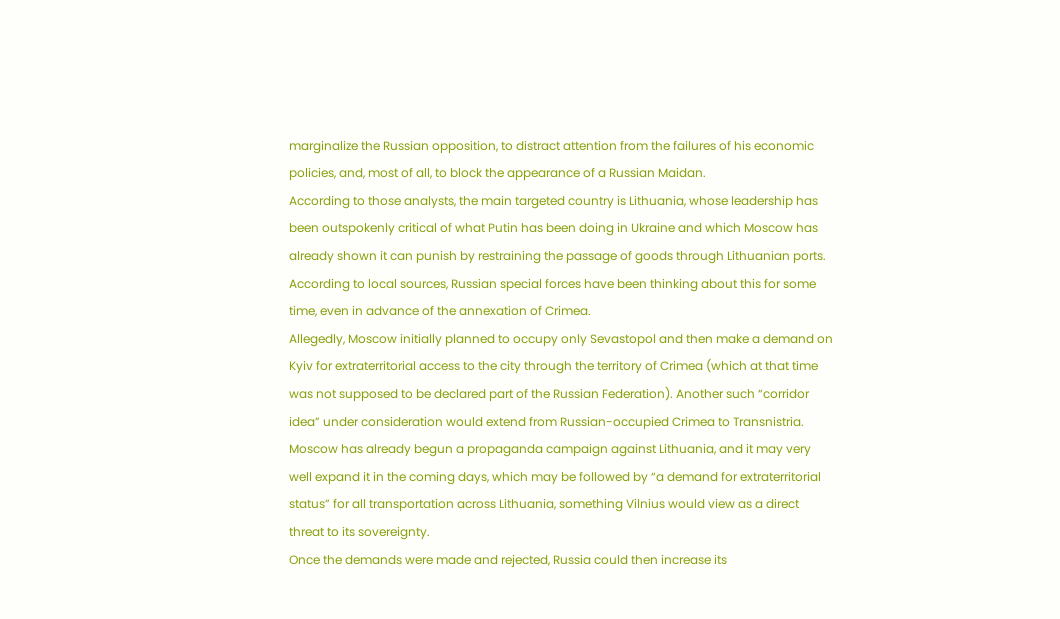marginalize the Russian opposition, to distract attention from the failures of his economic policies, and, most of all, to block the appearance of a Russian Maidan.
According to those analysts, the main targeted country is Lithuania, whose leadership has been outspokenly critical of what Putin has been doing in Ukraine and which Moscow has already shown it can punish by restraining the passage of goods through Lithuanian ports. According to local sources, Russian special forces have been thinking about this for some time, even in advance of the annexation of Crimea.
Allegedly, Moscow initially planned to occupy only Sevastopol and then make a demand on Kyiv for extraterritorial access to the city through the territory of Crimea (which at that time was not supposed to be declared part of the Russian Federation). Another such “corridor idea” under consideration would extend from Russian-occupied Crimea to Transnistria.
Moscow has already begun a propaganda campaign against Lithuania, and it may very well expand it in the coming days, which may be followed by “a demand for extraterritorial status” for all transportation across Lithuania, something Vilnius would view as a direct threat to its sovereignty.
Once the demands were made and rejected, Russia could then increase its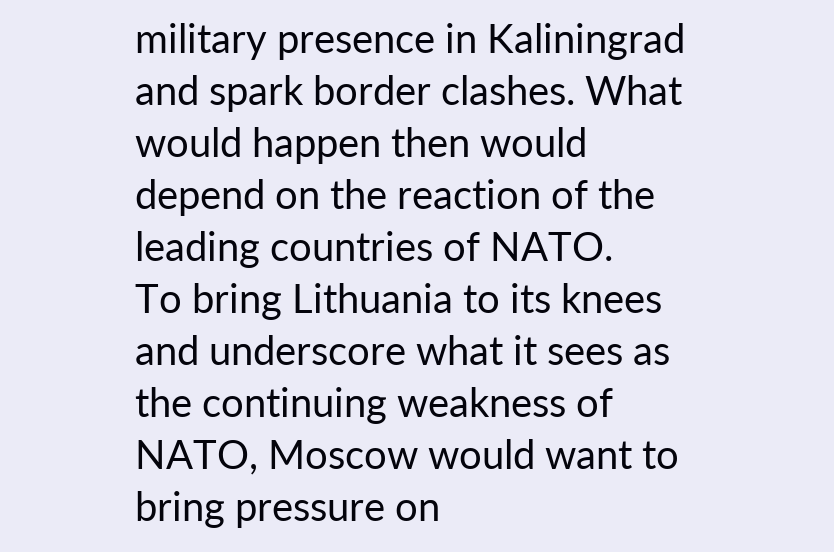military presence in Kaliningrad and spark border clashes. What would happen then would depend on the reaction of the leading countries of NATO.
To bring Lithuania to its knees and underscore what it sees as the continuing weakness of NATO, Moscow would want to bring pressure on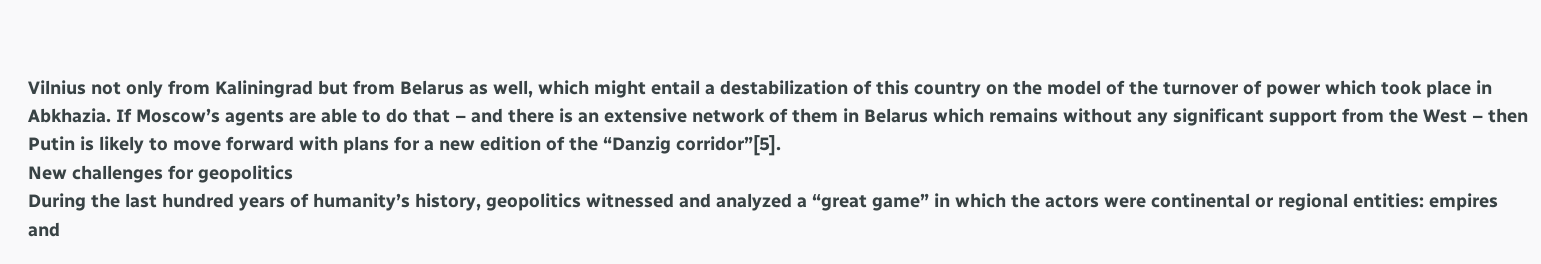Vilnius not only from Kaliningrad but from Belarus as well, which might entail a destabilization of this country on the model of the turnover of power which took place in Abkhazia. If Moscow’s agents are able to do that – and there is an extensive network of them in Belarus which remains without any significant support from the West – then Putin is likely to move forward with plans for a new edition of the “Danzig corridor”[5].
New challenges for geopolitics
During the last hundred years of humanity’s history, geopolitics witnessed and analyzed a “great game” in which the actors were continental or regional entities: empires and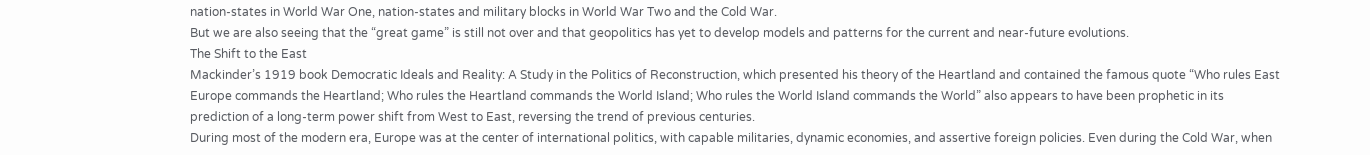nation-states in World War One, nation-states and military blocks in World War Two and the Cold War.
But we are also seeing that the “great game” is still not over and that geopolitics has yet to develop models and patterns for the current and near-future evolutions.
The Shift to the East
Mackinder’s 1919 book Democratic Ideals and Reality: A Study in the Politics of Reconstruction, which presented his theory of the Heartland and contained the famous quote “Who rules East Europe commands the Heartland; Who rules the Heartland commands the World Island; Who rules the World Island commands the World” also appears to have been prophetic in its prediction of a long-term power shift from West to East, reversing the trend of previous centuries.
During most of the modern era, Europe was at the center of international politics, with capable militaries, dynamic economies, and assertive foreign policies. Even during the Cold War, when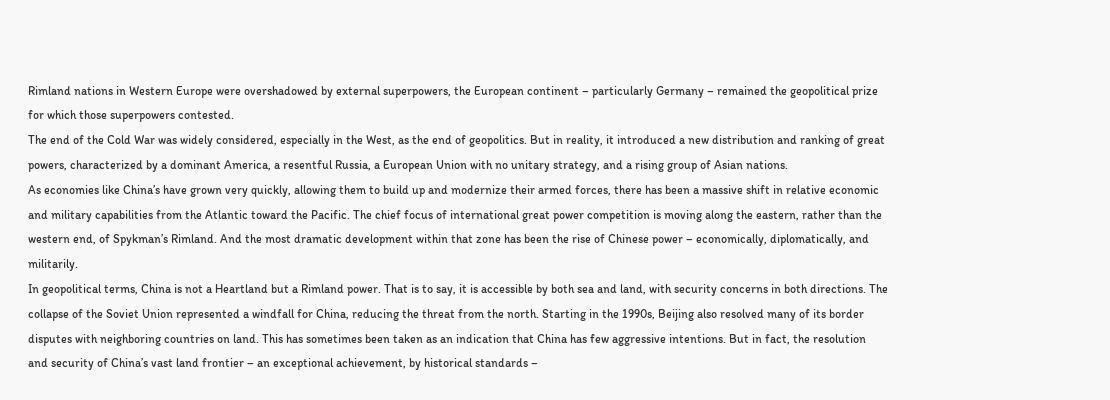Rimland nations in Western Europe were overshadowed by external superpowers, the European continent – particularly Germany – remained the geopolitical prize for which those superpowers contested.
The end of the Cold War was widely considered, especially in the West, as the end of geopolitics. But in reality, it introduced a new distribution and ranking of great powers, characterized by a dominant America, a resentful Russia, a European Union with no unitary strategy, and a rising group of Asian nations.
As economies like China’s have grown very quickly, allowing them to build up and modernize their armed forces, there has been a massive shift in relative economic and military capabilities from the Atlantic toward the Pacific. The chief focus of international great power competition is moving along the eastern, rather than the western end, of Spykman’s Rimland. And the most dramatic development within that zone has been the rise of Chinese power – economically, diplomatically, and militarily.
In geopolitical terms, China is not a Heartland but a Rimland power. That is to say, it is accessible by both sea and land, with security concerns in both directions. The collapse of the Soviet Union represented a windfall for China, reducing the threat from the north. Starting in the 1990s, Beijing also resolved many of its border disputes with neighboring countries on land. This has sometimes been taken as an indication that China has few aggressive intentions. But in fact, the resolution and security of China’s vast land frontier – an exceptional achievement, by historical standards –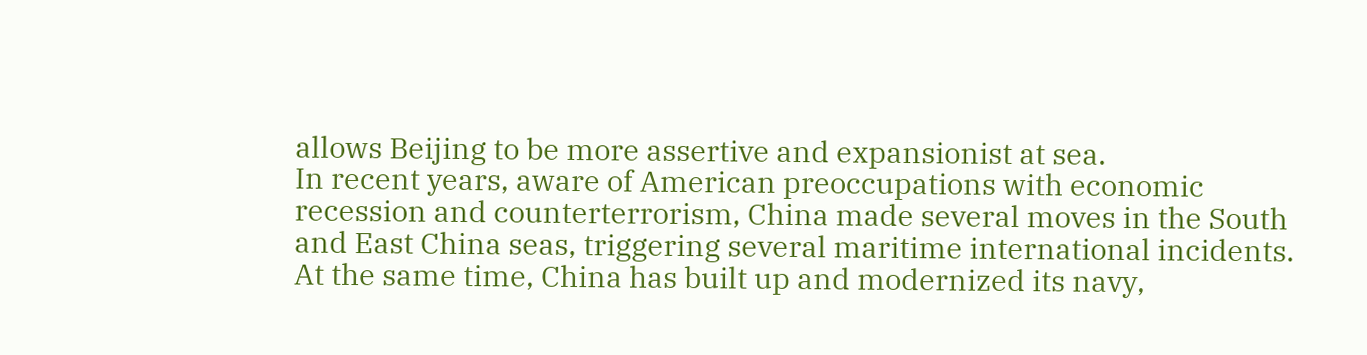allows Beijing to be more assertive and expansionist at sea.
In recent years, aware of American preoccupations with economic recession and counterterrorism, China made several moves in the South and East China seas, triggering several maritime international incidents. At the same time, China has built up and modernized its navy,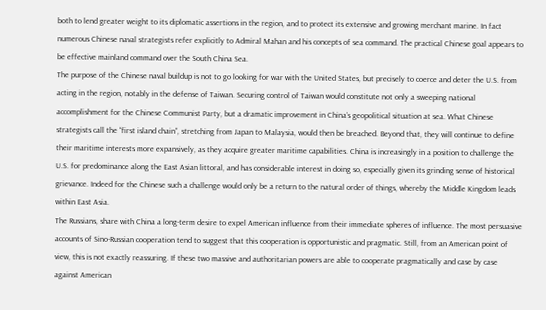both to lend greater weight to its diplomatic assertions in the region, and to protect its extensive and growing merchant marine. In fact numerous Chinese naval strategists refer explicitly to Admiral Mahan and his concepts of sea command. The practical Chinese goal appears to be effective mainland command over the South China Sea.
The purpose of the Chinese naval buildup is not to go looking for war with the United States, but precisely to coerce and deter the U.S. from acting in the region, notably in the defense of Taiwan. Securing control of Taiwan would constitute not only a sweeping national accomplishment for the Chinese Communist Party, but a dramatic improvement in China’s geopolitical situation at sea. What Chinese strategists call the “first island chain”, stretching from Japan to Malaysia, would then be breached. Beyond that, they will continue to define their maritime interests more expansively, as they acquire greater maritime capabilities. China is increasingly in a position to challenge the U.S. for predominance along the East Asian littoral, and has considerable interest in doing so, especially given its grinding sense of historical grievance. Indeed for the Chinese such a challenge would only be a return to the natural order of things, whereby the Middle Kingdom leads within East Asia.
The Russians, share with China a long-term desire to expel American influence from their immediate spheres of influence. The most persuasive accounts of Sino-Russian cooperation tend to suggest that this cooperation is opportunistic and pragmatic. Still, from an American point of view, this is not exactly reassuring. If these two massive and authoritarian powers are able to cooperate pragmatically and case by case against American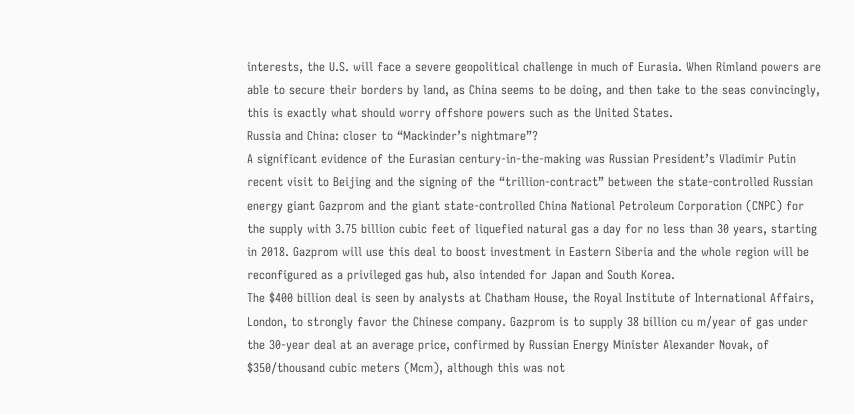interests, the U.S. will face a severe geopolitical challenge in much of Eurasia. When Rimland powers are able to secure their borders by land, as China seems to be doing, and then take to the seas convincingly, this is exactly what should worry offshore powers such as the United States.
Russia and China: closer to “Mackinder’s nightmare”?
A significant evidence of the Eurasian century-in-the-making was Russian President’s Vladimir Putin recent visit to Beijing and the signing of the “trillion-contract” between the state-controlled Russian energy giant Gazprom and the giant state-controlled China National Petroleum Corporation (CNPC) for the supply with 3.75 billion cubic feet of liquefied natural gas a day for no less than 30 years, starting in 2018. Gazprom will use this deal to boost investment in Eastern Siberia and the whole region will be reconfigured as a privileged gas hub, also intended for Japan and South Korea.
The $400 billion deal is seen by analysts at Chatham House, the Royal Institute of International Affairs, London, to strongly favor the Chinese company. Gazprom is to supply 38 billion cu m/year of gas under the 30-year deal at an average price, confirmed by Russian Energy Minister Alexander Novak, of $350/thousand cubic meters (Mcm), although this was not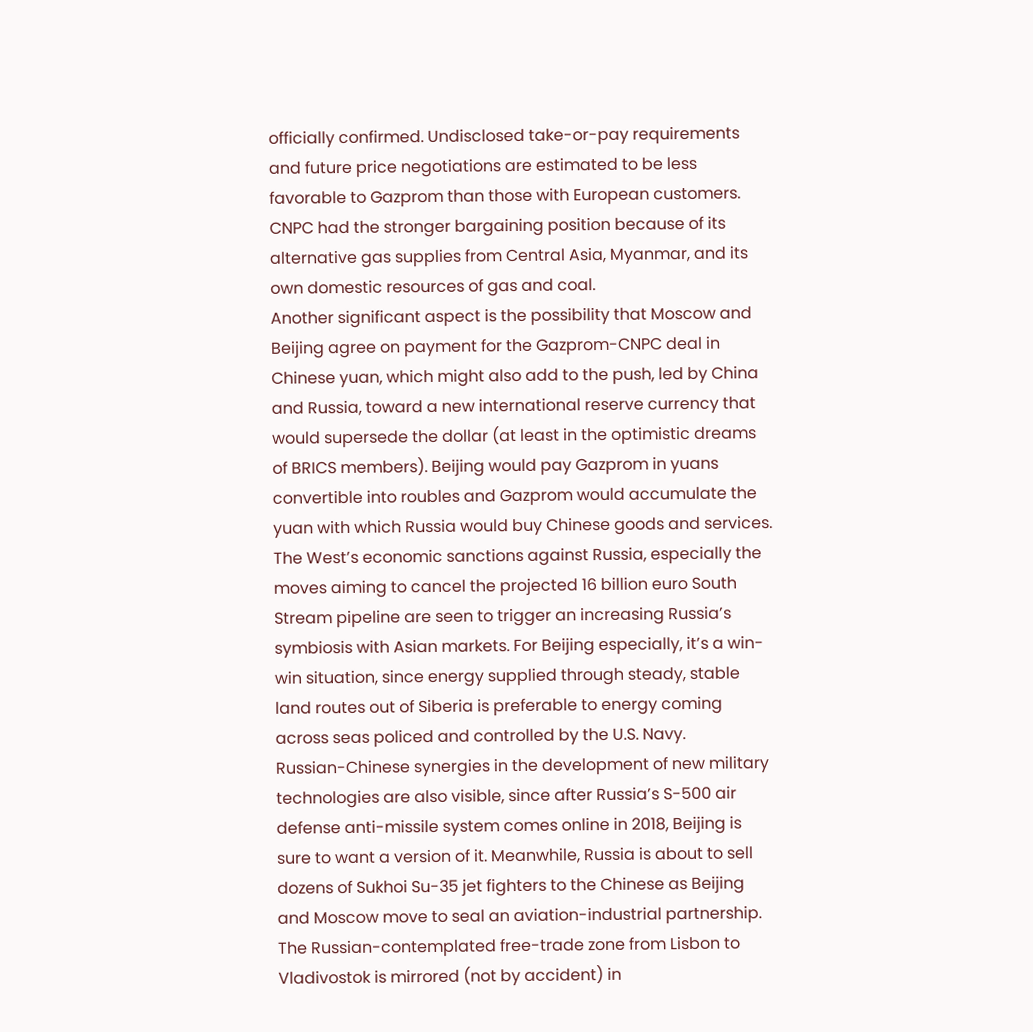officially confirmed. Undisclosed take-or-pay requirements and future price negotiations are estimated to be less favorable to Gazprom than those with European customers. CNPC had the stronger bargaining position because of its alternative gas supplies from Central Asia, Myanmar, and its own domestic resources of gas and coal.
Another significant aspect is the possibility that Moscow and Beijing agree on payment for the Gazprom-CNPC deal in Chinese yuan, which might also add to the push, led by China and Russia, toward a new international reserve currency that would supersede the dollar (at least in the optimistic dreams of BRICS members). Beijing would pay Gazprom in yuans convertible into roubles and Gazprom would accumulate the yuan with which Russia would buy Chinese goods and services.
The West’s economic sanctions against Russia, especially the moves aiming to cancel the projected 16 billion euro South Stream pipeline are seen to trigger an increasing Russia’s symbiosis with Asian markets. For Beijing especially, it’s a win-win situation, since energy supplied through steady, stable land routes out of Siberia is preferable to energy coming across seas policed and controlled by the U.S. Navy.
Russian-Chinese synergies in the development of new military technologies are also visible, since after Russia’s S-500 air defense anti-missile system comes online in 2018, Beijing is sure to want a version of it. Meanwhile, Russia is about to sell dozens of Sukhoi Su-35 jet fighters to the Chinese as Beijing and Moscow move to seal an aviation-industrial partnership.
The Russian-contemplated free-trade zone from Lisbon to Vladivostok is mirrored (not by accident) in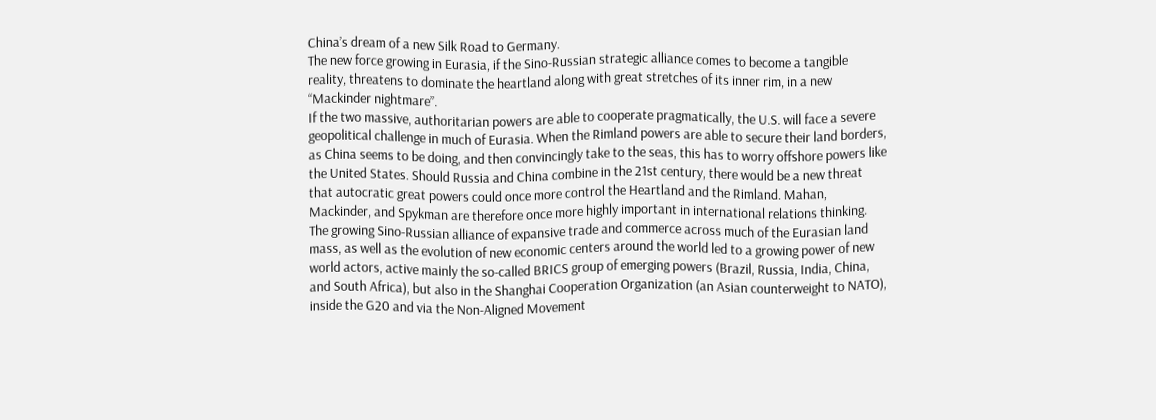China’s dream of a new Silk Road to Germany.
The new force growing in Eurasia, if the Sino-Russian strategic alliance comes to become a tangible reality, threatens to dominate the heartland along with great stretches of its inner rim, in a new “Mackinder nightmare”.
If the two massive, authoritarian powers are able to cooperate pragmatically, the U.S. will face a severe geopolitical challenge in much of Eurasia. When the Rimland powers are able to secure their land borders, as China seems to be doing, and then convincingly take to the seas, this has to worry offshore powers like the United States. Should Russia and China combine in the 21st century, there would be a new threat that autocratic great powers could once more control the Heartland and the Rimland. Mahan, Mackinder, and Spykman are therefore once more highly important in international relations thinking.
The growing Sino-Russian alliance of expansive trade and commerce across much of the Eurasian land mass, as well as the evolution of new economic centers around the world led to a growing power of new world actors, active mainly the so-called BRICS group of emerging powers (Brazil, Russia, India, China, and South Africa), but also in the Shanghai Cooperation Organization (an Asian counterweight to NATO), inside the G20 and via the Non-Aligned Movement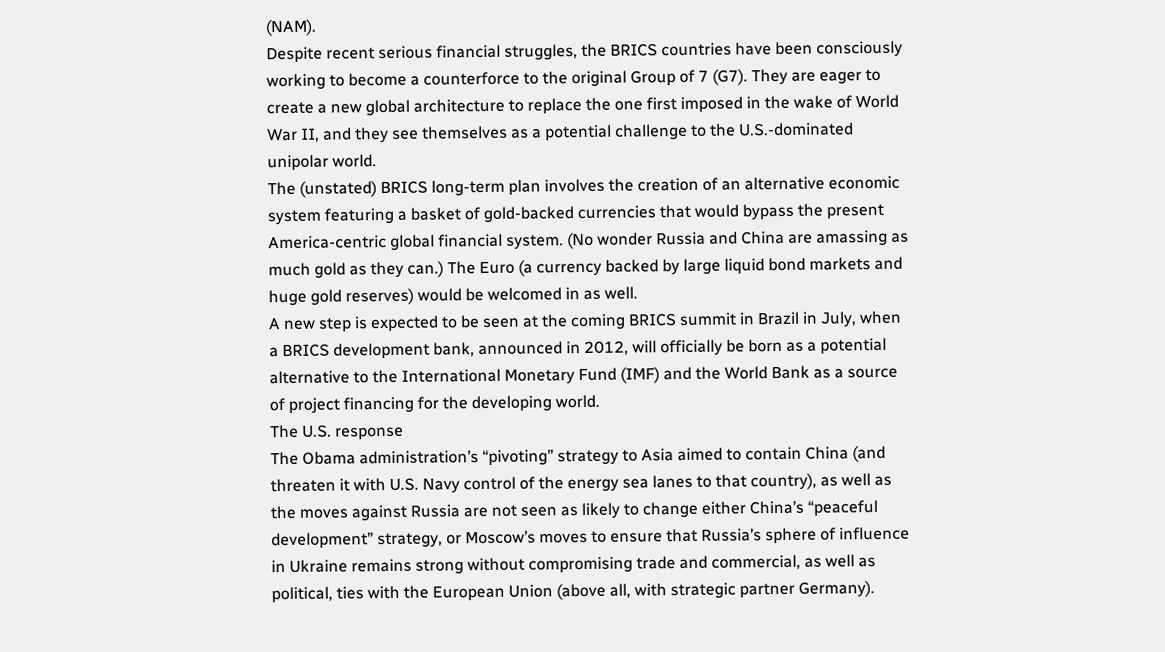(NAM).
Despite recent serious financial struggles, the BRICS countries have been consciously working to become a counterforce to the original Group of 7 (G7). They are eager to create a new global architecture to replace the one first imposed in the wake of World War II, and they see themselves as a potential challenge to the U.S.-dominated unipolar world.
The (unstated) BRICS long-term plan involves the creation of an alternative economic system featuring a basket of gold-backed currencies that would bypass the present America-centric global financial system. (No wonder Russia and China are amassing as much gold as they can.) The Euro (a currency backed by large liquid bond markets and huge gold reserves) would be welcomed in as well.
A new step is expected to be seen at the coming BRICS summit in Brazil in July, when a BRICS development bank, announced in 2012, will officially be born as a potential alternative to the International Monetary Fund (IMF) and the World Bank as a source of project financing for the developing world.
The U.S. response
The Obama administration’s “pivoting” strategy to Asia aimed to contain China (and threaten it with U.S. Navy control of the energy sea lanes to that country), as well as the moves against Russia are not seen as likely to change either China’s “peaceful development” strategy, or Moscow’s moves to ensure that Russia’s sphere of influence in Ukraine remains strong without compromising trade and commercial, as well as political, ties with the European Union (above all, with strategic partner Germany).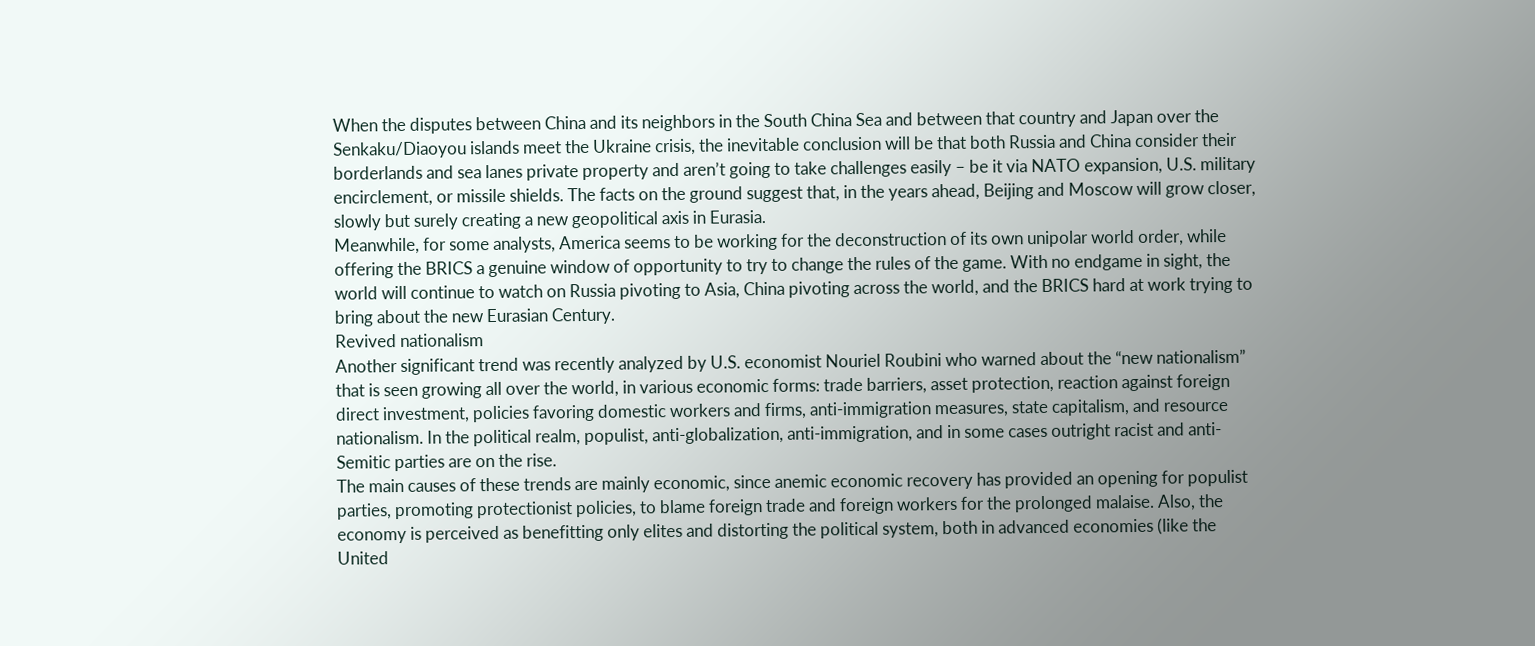When the disputes between China and its neighbors in the South China Sea and between that country and Japan over the Senkaku/Diaoyou islands meet the Ukraine crisis, the inevitable conclusion will be that both Russia and China consider their borderlands and sea lanes private property and aren’t going to take challenges easily – be it via NATO expansion, U.S. military encirclement, or missile shields. The facts on the ground suggest that, in the years ahead, Beijing and Moscow will grow closer, slowly but surely creating a new geopolitical axis in Eurasia.
Meanwhile, for some analysts, America seems to be working for the deconstruction of its own unipolar world order, while offering the BRICS a genuine window of opportunity to try to change the rules of the game. With no endgame in sight, the world will continue to watch on Russia pivoting to Asia, China pivoting across the world, and the BRICS hard at work trying to bring about the new Eurasian Century.
Revived nationalism
Another significant trend was recently analyzed by U.S. economist Nouriel Roubini who warned about the “new nationalism” that is seen growing all over the world, in various economic forms: trade barriers, asset protection, reaction against foreign direct investment, policies favoring domestic workers and firms, anti-immigration measures, state capitalism, and resource nationalism. In the political realm, populist, anti-globalization, anti-immigration, and in some cases outright racist and anti-Semitic parties are on the rise.
The main causes of these trends are mainly economic, since anemic economic recovery has provided an opening for populist parties, promoting protectionist policies, to blame foreign trade and foreign workers for the prolonged malaise. Also, the economy is perceived as benefitting only elites and distorting the political system, both in advanced economies (like the United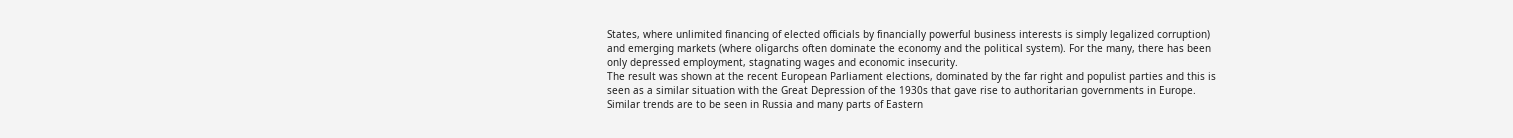States, where unlimited financing of elected officials by financially powerful business interests is simply legalized corruption) and emerging markets (where oligarchs often dominate the economy and the political system). For the many, there has been only depressed employment, stagnating wages and economic insecurity.
The result was shown at the recent European Parliament elections, dominated by the far right and populist parties and this is seen as a similar situation with the Great Depression of the 1930s that gave rise to authoritarian governments in Europe.
Similar trends are to be seen in Russia and many parts of Eastern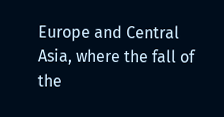Europe and Central Asia, where the fall of the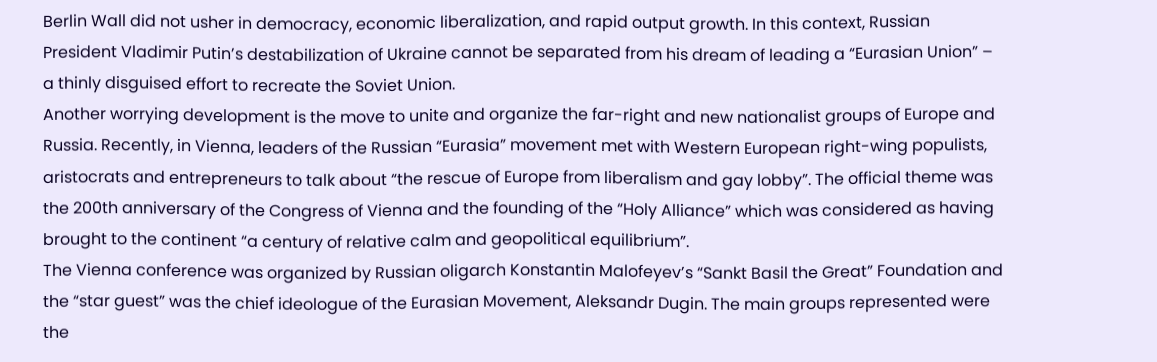Berlin Wall did not usher in democracy, economic liberalization, and rapid output growth. In this context, Russian President Vladimir Putin’s destabilization of Ukraine cannot be separated from his dream of leading a “Eurasian Union” – a thinly disguised effort to recreate the Soviet Union.
Another worrying development is the move to unite and organize the far-right and new nationalist groups of Europe and Russia. Recently, in Vienna, leaders of the Russian “Eurasia” movement met with Western European right-wing populists, aristocrats and entrepreneurs to talk about “the rescue of Europe from liberalism and gay lobby”. The official theme was the 200th anniversary of the Congress of Vienna and the founding of the “Holy Alliance” which was considered as having brought to the continent “a century of relative calm and geopolitical equilibrium”.
The Vienna conference was organized by Russian oligarch Konstantin Malofeyev’s “Sankt Basil the Great” Foundation and the “star guest” was the chief ideologue of the Eurasian Movement, Aleksandr Dugin. The main groups represented were the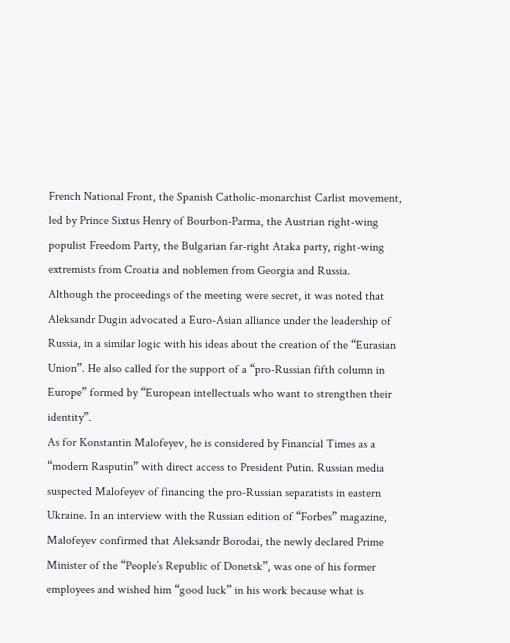French National Front, the Spanish Catholic-monarchist Carlist movement, led by Prince Sixtus Henry of Bourbon-Parma, the Austrian right-wing populist Freedom Party, the Bulgarian far-right Ataka party, right-wing extremists from Croatia and noblemen from Georgia and Russia.
Although the proceedings of the meeting were secret, it was noted that Aleksandr Dugin advocated a Euro-Asian alliance under the leadership of Russia, in a similar logic with his ideas about the creation of the “Eurasian Union”. He also called for the support of a “pro-Russian fifth column in Europe” formed by “European intellectuals who want to strengthen their identity”.
As for Konstantin Malofeyev, he is considered by Financial Times as a “modern Rasputin” with direct access to President Putin. Russian media suspected Malofeyev of financing the pro-Russian separatists in eastern Ukraine. In an interview with the Russian edition of “Forbes” magazine, Malofeyev confirmed that Aleksandr Borodai, the newly declared Prime Minister of the “People’s Republic of Donetsk”, was one of his former employees and wished him “good luck” in his work because what is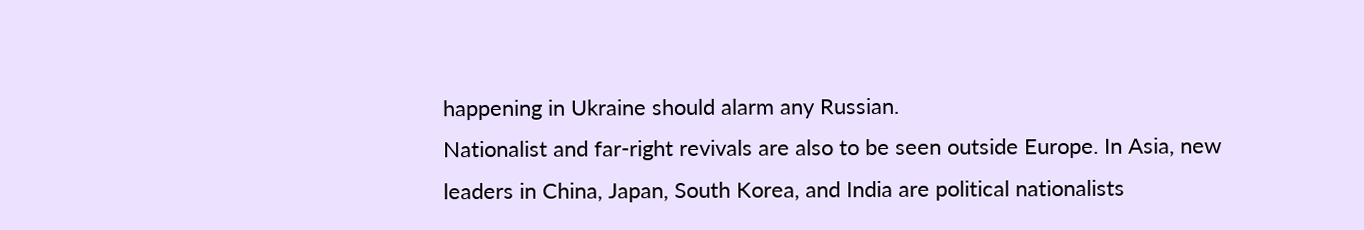happening in Ukraine should alarm any Russian.
Nationalist and far-right revivals are also to be seen outside Europe. In Asia, new leaders in China, Japan, South Korea, and India are political nationalists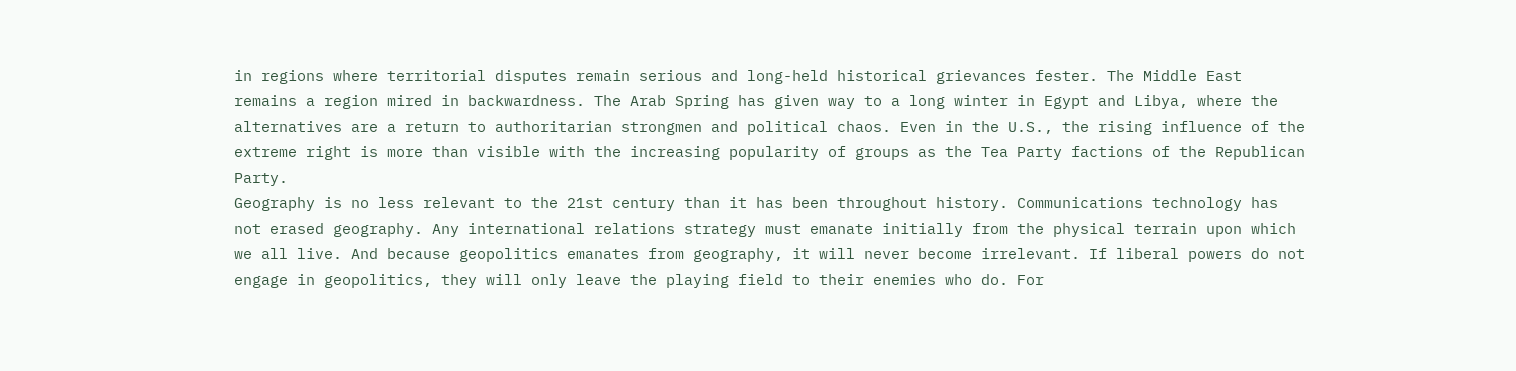in regions where territorial disputes remain serious and long-held historical grievances fester. The Middle East remains a region mired in backwardness. The Arab Spring has given way to a long winter in Egypt and Libya, where the alternatives are a return to authoritarian strongmen and political chaos. Even in the U.S., the rising influence of the extreme right is more than visible with the increasing popularity of groups as the Tea Party factions of the Republican Party.
Geography is no less relevant to the 21st century than it has been throughout history. Communications technology has not erased geography. Any international relations strategy must emanate initially from the physical terrain upon which we all live. And because geopolitics emanates from geography, it will never become irrelevant. If liberal powers do not engage in geopolitics, they will only leave the playing field to their enemies who do. For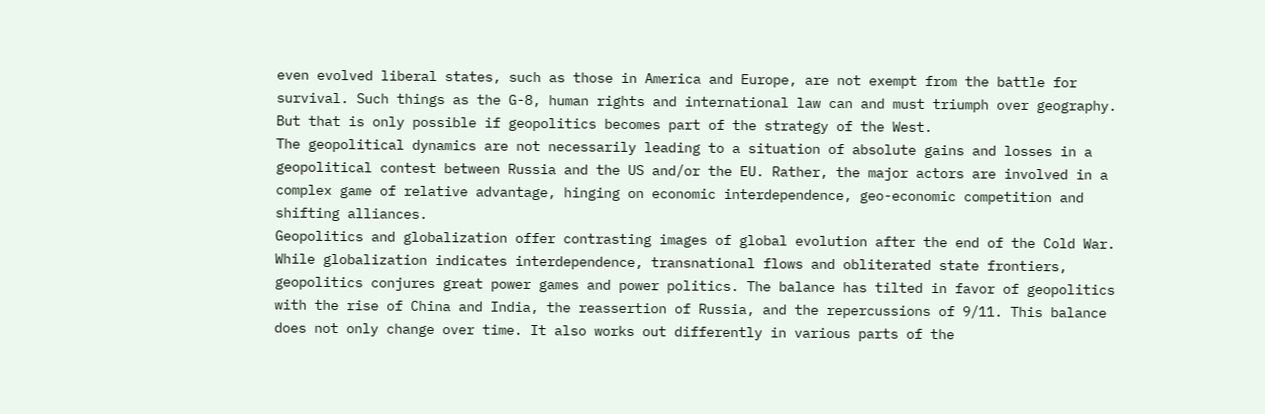even evolved liberal states, such as those in America and Europe, are not exempt from the battle for survival. Such things as the G-8, human rights and international law can and must triumph over geography. But that is only possible if geopolitics becomes part of the strategy of the West.
The geopolitical dynamics are not necessarily leading to a situation of absolute gains and losses in a geopolitical contest between Russia and the US and/or the EU. Rather, the major actors are involved in a complex game of relative advantage, hinging on economic interdependence, geo-economic competition and shifting alliances.
Geopolitics and globalization offer contrasting images of global evolution after the end of the Cold War. While globalization indicates interdependence, transnational flows and obliterated state frontiers, geopolitics conjures great power games and power politics. The balance has tilted in favor of geopolitics with the rise of China and India, the reassertion of Russia, and the repercussions of 9/11. This balance does not only change over time. It also works out differently in various parts of the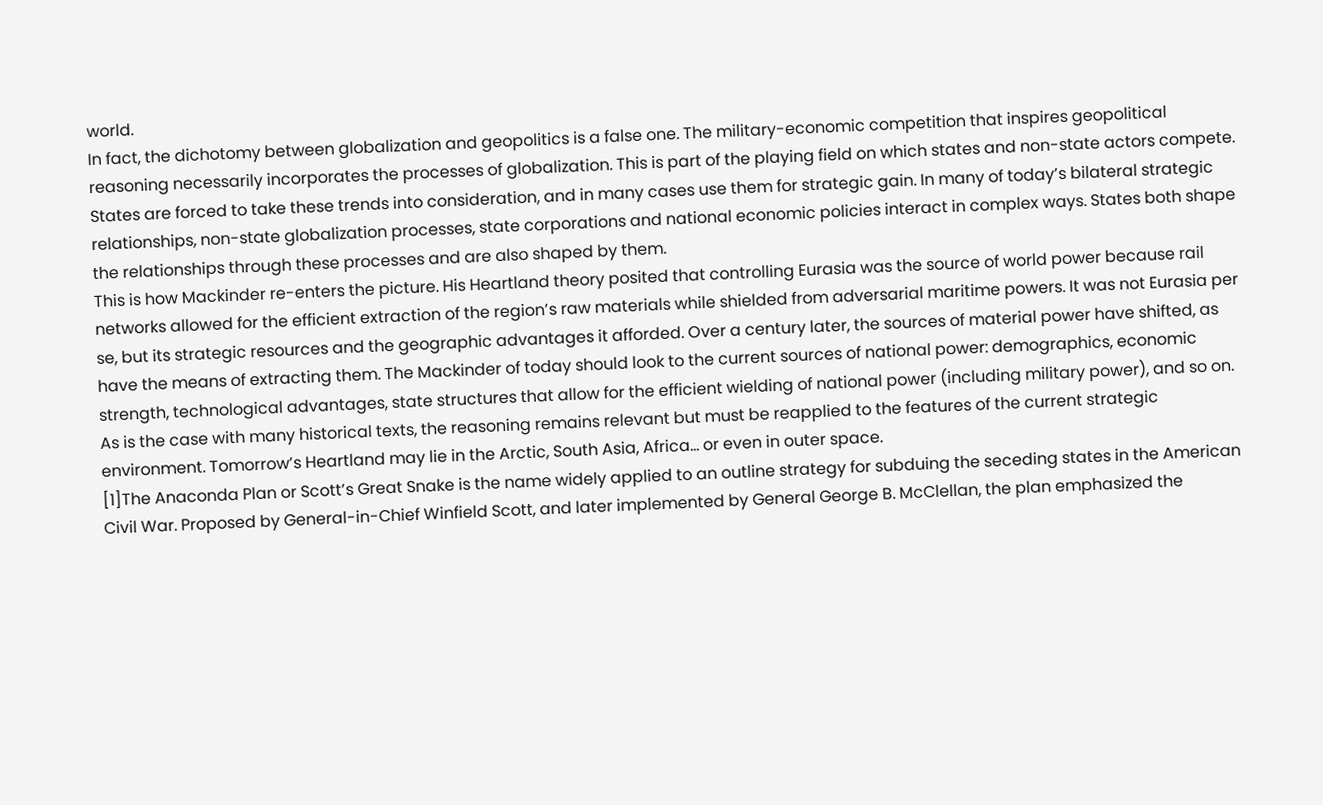world.
In fact, the dichotomy between globalization and geopolitics is a false one. The military-economic competition that inspires geopolitical reasoning necessarily incorporates the processes of globalization. This is part of the playing field on which states and non-state actors compete. States are forced to take these trends into consideration, and in many cases use them for strategic gain. In many of today’s bilateral strategic relationships, non-state globalization processes, state corporations and national economic policies interact in complex ways. States both shape the relationships through these processes and are also shaped by them.
This is how Mackinder re-enters the picture. His Heartland theory posited that controlling Eurasia was the source of world power because rail networks allowed for the efficient extraction of the region’s raw materials while shielded from adversarial maritime powers. It was not Eurasia per se, but its strategic resources and the geographic advantages it afforded. Over a century later, the sources of material power have shifted, as have the means of extracting them. The Mackinder of today should look to the current sources of national power: demographics, economic strength, technological advantages, state structures that allow for the efficient wielding of national power (including military power), and so on. As is the case with many historical texts, the reasoning remains relevant but must be reapplied to the features of the current strategic environment. Tomorrow’s Heartland may lie in the Arctic, South Asia, Africa… or even in outer space.
[1]The Anaconda Plan or Scott’s Great Snake is the name widely applied to an outline strategy for subduing the seceding states in the American Civil War. Proposed by General-in-Chief Winfield Scott, and later implemented by General George B. McClellan, the plan emphasized the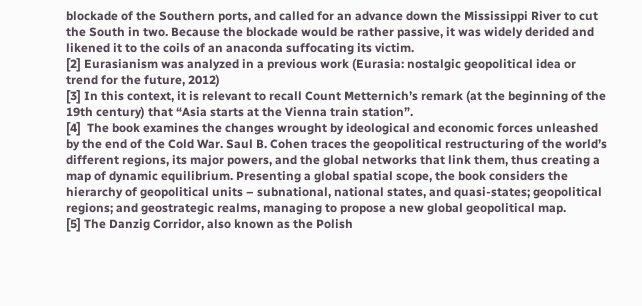blockade of the Southern ports, and called for an advance down the Mississippi River to cut the South in two. Because the blockade would be rather passive, it was widely derided and likened it to the coils of an anaconda suffocating its victim.
[2] Eurasianism was analyzed in a previous work (Eurasia: nostalgic geopolitical idea or trend for the future, 2012)
[3] In this context, it is relevant to recall Count Metternich’s remark (at the beginning of the 19th century) that “Asia starts at the Vienna train station”.
[4]  The book examines the changes wrought by ideological and economic forces unleashed by the end of the Cold War. Saul B. Cohen traces the geopolitical restructuring of the world’s different regions, its major powers, and the global networks that link them, thus creating a map of dynamic equilibrium. Presenting a global spatial scope, the book considers the hierarchy of geopolitical units – subnational, national states, and quasi-states; geopolitical regions; and geostrategic realms, managing to propose a new global geopolitical map.
[5] The Danzig Corridor, also known as the Polish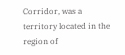Corridor, was a territory located in the region of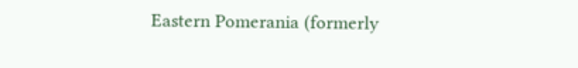Eastern Pomerania (formerly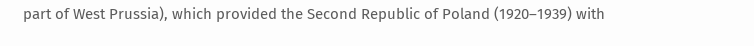part of West Prussia), which provided the Second Republic of Poland (1920–1939) with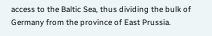access to the Baltic Sea, thus dividing the bulk of Germany from the province of East Prussia.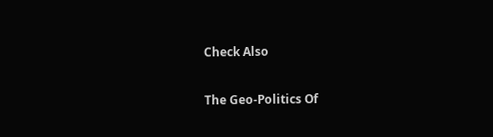Check Also

The Geo-Politics Of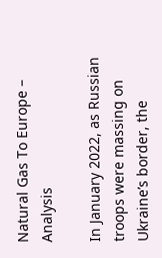Natural Gas To Europe – Analysis

In January 2022, as Russian troops were massing on Ukraine’s border, the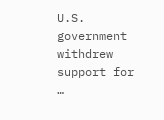U.S. government withdrew support for …